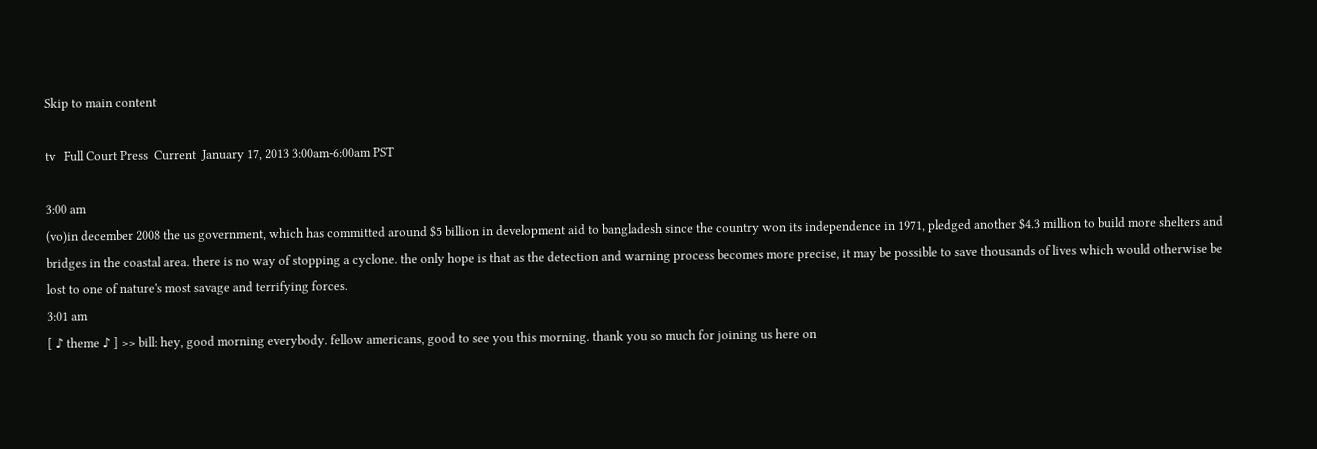Skip to main content

tv   Full Court Press  Current  January 17, 2013 3:00am-6:00am PST

3:00 am
(vo)in december 2008 the us government, which has committed around $5 billion in development aid to bangladesh since the country won its independence in 1971, pledged another $4.3 million to build more shelters and bridges in the coastal area. there is no way of stopping a cyclone. the only hope is that as the detection and warning process becomes more precise, it may be possible to save thousands of lives which would otherwise be lost to one of nature's most savage and terrifying forces.
3:01 am
[ ♪ theme ♪ ] >> bill: hey, good morning everybody. fellow americans, good to see you this morning. thank you so much for joining us here on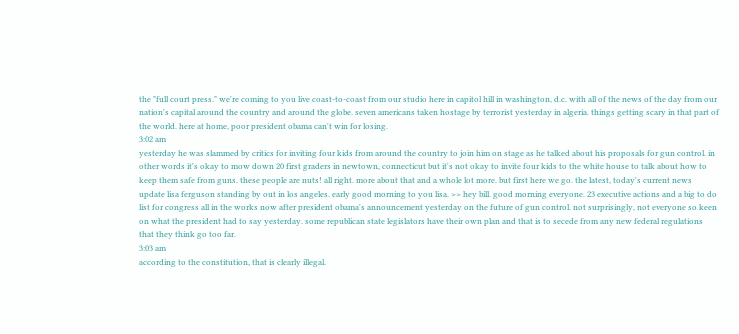the "full court press." we're coming to you live coast-to-coast from our studio here in capitol hill in washington, d.c. with all of the news of the day from our nation's capital around the country and around the globe. seven americans taken hostage by terrorist yesterday in algeria. things getting scary in that part of the world. here at home, poor president obama can't win for losing.
3:02 am
yesterday he was slammed by critics for inviting four kids from around the country to join him on stage as he talked about his proposals for gun control. in other words it's okay to mow down 20 first graders in newtown, connecticut but it's not okay to invite four kids to the white house to talk about how to keep them safe from guns. these people are nuts! all right. more about that and a whole lot more. but first here we go. the latest, today's current news update lisa ferguson standing by out in los angeles. early good morning to you lisa. >> hey bill. good morning everyone. 23 executive actions and a big to do list for congress all in the works now after president obama's announcement yesterday on the future of gun control. not surprisingly, not everyone so keen on what the president had to say yesterday. some republican state legislators have their own plan and that is to secede from any new federal regulations that they think go too far.
3:03 am
according to the constitution, that is clearly illegal.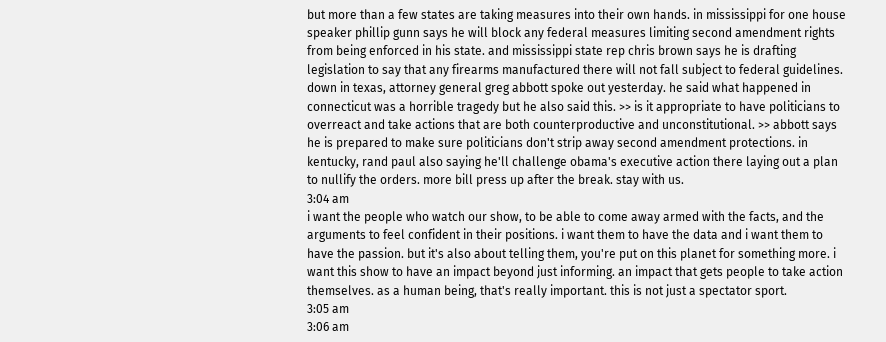but more than a few states are taking measures into their own hands. in mississippi for one house speaker phillip gunn says he will block any federal measures limiting second amendment rights from being enforced in his state. and mississippi state rep chris brown says he is drafting legislation to say that any firearms manufactured there will not fall subject to federal guidelines. down in texas, attorney general greg abbott spoke out yesterday. he said what happened in connecticut was a horrible tragedy but he also said this. >> is it appropriate to have politicians to overreact and take actions that are both counterproductive and unconstitutional. >> abbott says he is prepared to make sure politicians don't strip away second amendment protections. in kentucky, rand paul also saying he'll challenge obama's executive action there laying out a plan to nullify the orders. more bill press up after the break. stay with us.
3:04 am
i want the people who watch our show, to be able to come away armed with the facts, and the arguments to feel confident in their positions. i want them to have the data and i want them to have the passion. but it's also about telling them, you're put on this planet for something more. i want this show to have an impact beyond just informing. an impact that gets people to take action themselves. as a human being, that's really important. this is not just a spectator sport.
3:05 am
3:06 am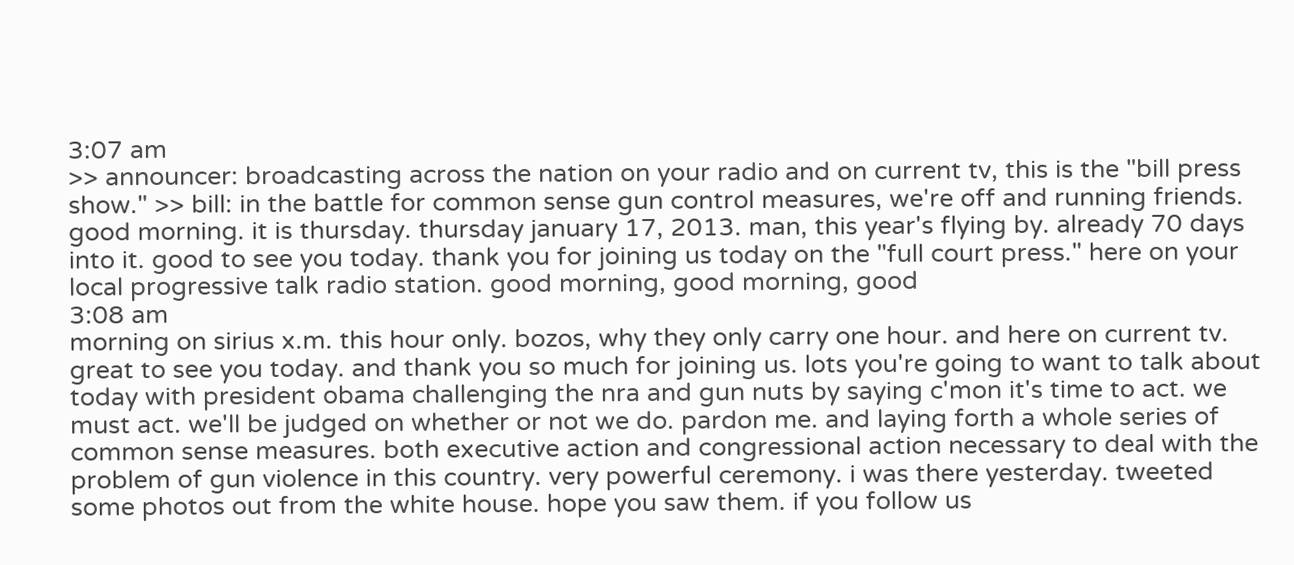3:07 am
>> announcer: broadcasting across the nation on your radio and on current tv, this is the "bill press show." >> bill: in the battle for common sense gun control measures, we're off and running friends. good morning. it is thursday. thursday january 17, 2013. man, this year's flying by. already 70 days into it. good to see you today. thank you for joining us today on the "full court press." here on your local progressive talk radio station. good morning, good morning, good
3:08 am
morning on sirius x.m. this hour only. bozos, why they only carry one hour. and here on current tv. great to see you today. and thank you so much for joining us. lots you're going to want to talk about today with president obama challenging the nra and gun nuts by saying c'mon it's time to act. we must act. we'll be judged on whether or not we do. pardon me. and laying forth a whole series of common sense measures. both executive action and congressional action necessary to deal with the problem of gun violence in this country. very powerful ceremony. i was there yesterday. tweeted some photos out from the white house. hope you saw them. if you follow us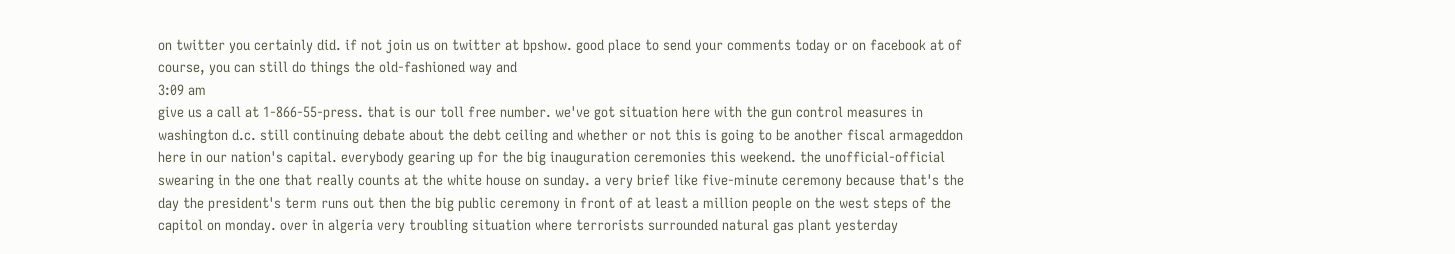on twitter you certainly did. if not join us on twitter at bpshow. good place to send your comments today or on facebook at of course, you can still do things the old-fashioned way and
3:09 am
give us a call at 1-866-55-press. that is our toll free number. we've got situation here with the gun control measures in washington d.c. still continuing debate about the debt ceiling and whether or not this is going to be another fiscal armageddon here in our nation's capital. everybody gearing up for the big inauguration ceremonies this weekend. the unofficial-official swearing in the one that really counts at the white house on sunday. a very brief like five-minute ceremony because that's the day the president's term runs out then the big public ceremony in front of at least a million people on the west steps of the capitol on monday. over in algeria very troubling situation where terrorists surrounded natural gas plant yesterday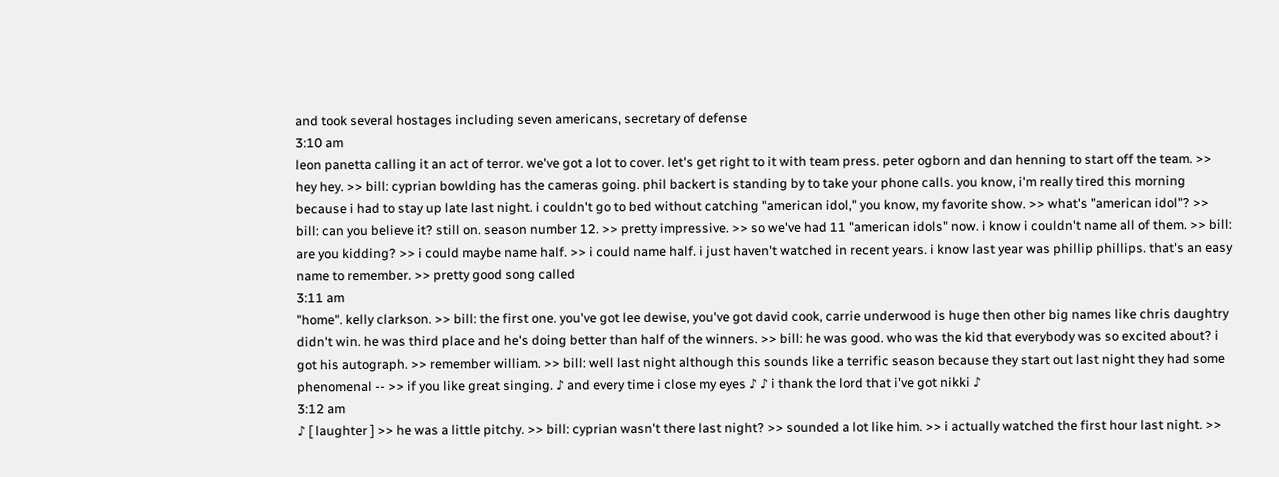and took several hostages including seven americans, secretary of defense
3:10 am
leon panetta calling it an act of terror. we've got a lot to cover. let's get right to it with team press. peter ogborn and dan henning to start off the team. >> hey hey. >> bill: cyprian bowlding has the cameras going. phil backert is standing by to take your phone calls. you know, i'm really tired this morning because i had to stay up late last night. i couldn't go to bed without catching "american idol," you know, my favorite show. >> what's "american idol"? >> bill: can you believe it? still on. season number 12. >> pretty impressive. >> so we've had 11 "american idols" now. i know i couldn't name all of them. >> bill: are you kidding? >> i could maybe name half. >> i could name half. i just haven't watched in recent years. i know last year was phillip phillips. that's an easy name to remember. >> pretty good song called
3:11 am
"home". kelly clarkson. >> bill: the first one. you've got lee dewise, you've got david cook, carrie underwood is huge then other big names like chris daughtry didn't win. he was third place and he's doing better than half of the winners. >> bill: he was good. who was the kid that everybody was so excited about? i got his autograph. >> remember william. >> bill: well last night although this sounds like a terrific season because they start out last night they had some phenomenal -- >> if you like great singing. ♪ and every time i close my eyes ♪ ♪ i thank the lord that i've got nikki ♪
3:12 am
♪ [ laughter ] >> he was a little pitchy. >> bill: cyprian wasn't there last night? >> sounded a lot like him. >> i actually watched the first hour last night. >>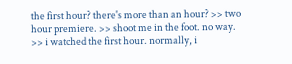the first hour? there's more than an hour? >> two hour premiere. >> shoot me in the foot. no way. >> i watched the first hour. normally, i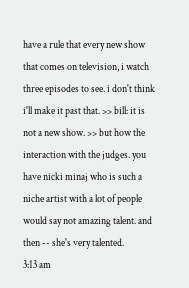have a rule that every new show that comes on television, i watch three episodes to see. i don't think i'll make it past that. >> bill: it is not a new show. >> but how the interaction with the judges. you have nicki minaj who is such a niche artist with a lot of people would say not amazing talent. and then -- she's very talented.
3:13 am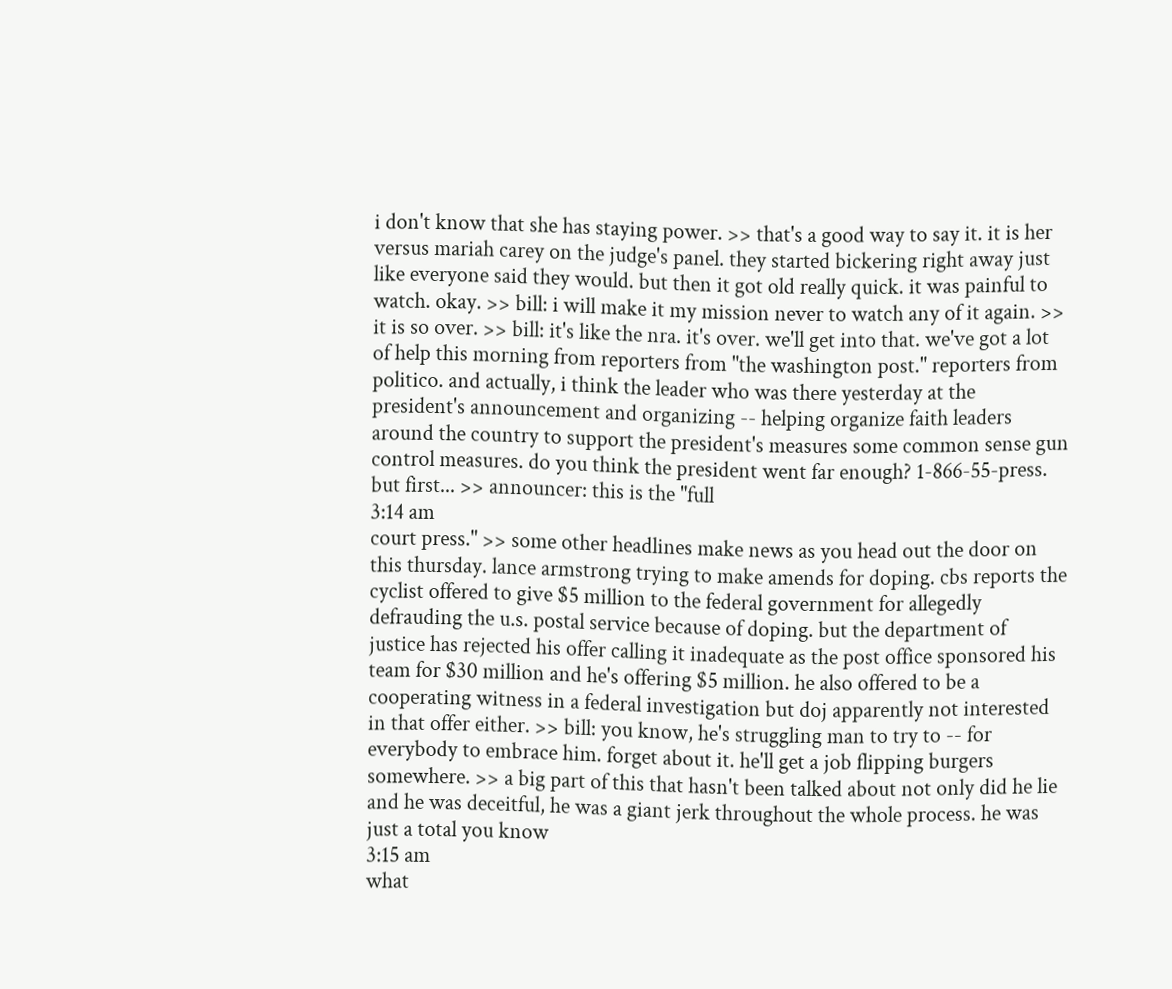i don't know that she has staying power. >> that's a good way to say it. it is her versus mariah carey on the judge's panel. they started bickering right away just like everyone said they would. but then it got old really quick. it was painful to watch. okay. >> bill: i will make it my mission never to watch any of it again. >> it is so over. >> bill: it's like the nra. it's over. we'll get into that. we've got a lot of help this morning from reporters from "the washington post." reporters from politico. and actually, i think the leader who was there yesterday at the president's announcement and organizing -- helping organize faith leaders around the country to support the president's measures some common sense gun control measures. do you think the president went far enough? 1-866-55-press. but first... >> announcer: this is the "full
3:14 am
court press." >> some other headlines make news as you head out the door on this thursday. lance armstrong trying to make amends for doping. cbs reports the cyclist offered to give $5 million to the federal government for allegedly defrauding the u.s. postal service because of doping. but the department of justice has rejected his offer calling it inadequate as the post office sponsored his team for $30 million and he's offering $5 million. he also offered to be a cooperating witness in a federal investigation but doj apparently not interested in that offer either. >> bill: you know, he's struggling man to try to -- for everybody to embrace him. forget about it. he'll get a job flipping burgers somewhere. >> a big part of this that hasn't been talked about not only did he lie and he was deceitful, he was a giant jerk throughout the whole process. he was just a total you know
3:15 am
what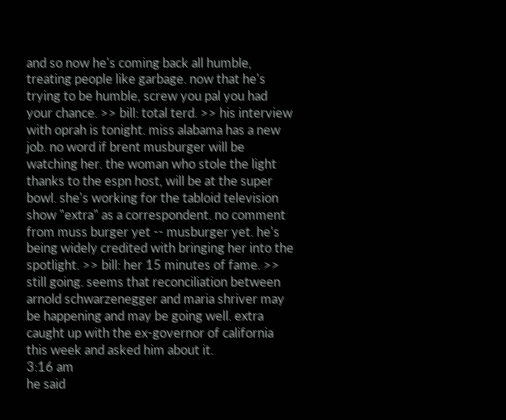and so now he's coming back all humble, treating people like garbage. now that he's trying to be humble, screw you pal you had your chance. >> bill: total terd. >> his interview with oprah is tonight. miss alabama has a new job. no word if brent musburger will be watching her. the woman who stole the light thanks to the espn host, will be at the super bowl. she's working for the tabloid television show "extra" as a correspondent. no comment from muss burger yet -- musburger yet. he's being widely credited with bringing her into the spotlight. >> bill: her 15 minutes of fame. >> still going. seems that reconciliation between arnold schwarzenegger and maria shriver may be happening and may be going well. extra caught up with the ex-governor of california this week and asked him about it.
3:16 am
he said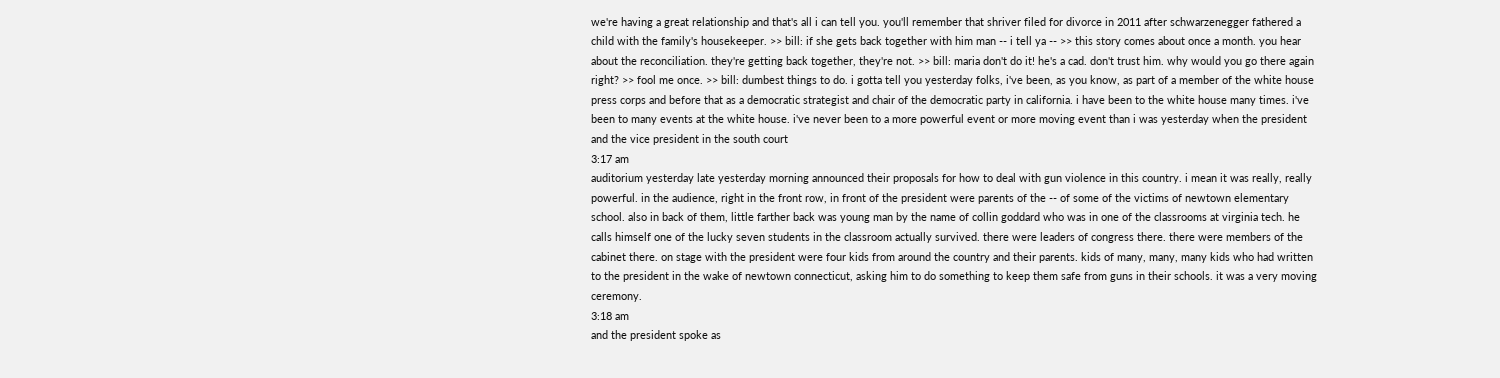we're having a great relationship and that's all i can tell you. you'll remember that shriver filed for divorce in 2011 after schwarzenegger fathered a child with the family's housekeeper. >> bill: if she gets back together with him man -- i tell ya -- >> this story comes about once a month. you hear about the reconciliation. they're getting back together, they're not. >> bill: maria don't do it! he's a cad. don't trust him. why would you go there again right? >> fool me once. >> bill: dumbest things to do. i gotta tell you yesterday folks, i've been, as you know, as part of a member of the white house press corps and before that as a democratic strategist and chair of the democratic party in california. i have been to the white house many times. i've been to many events at the white house. i've never been to a more powerful event or more moving event than i was yesterday when the president and the vice president in the south court
3:17 am
auditorium yesterday late yesterday morning announced their proposals for how to deal with gun violence in this country. i mean it was really, really powerful. in the audience, right in the front row, in front of the president were parents of the -- of some of the victims of newtown elementary school. also in back of them, little farther back was young man by the name of collin goddard who was in one of the classrooms at virginia tech. he calls himself one of the lucky seven students in the classroom actually survived. there were leaders of congress there. there were members of the cabinet there. on stage with the president were four kids from around the country and their parents. kids of many, many, many kids who had written to the president in the wake of newtown connecticut, asking him to do something to keep them safe from guns in their schools. it was a very moving ceremony.
3:18 am
and the president spoke as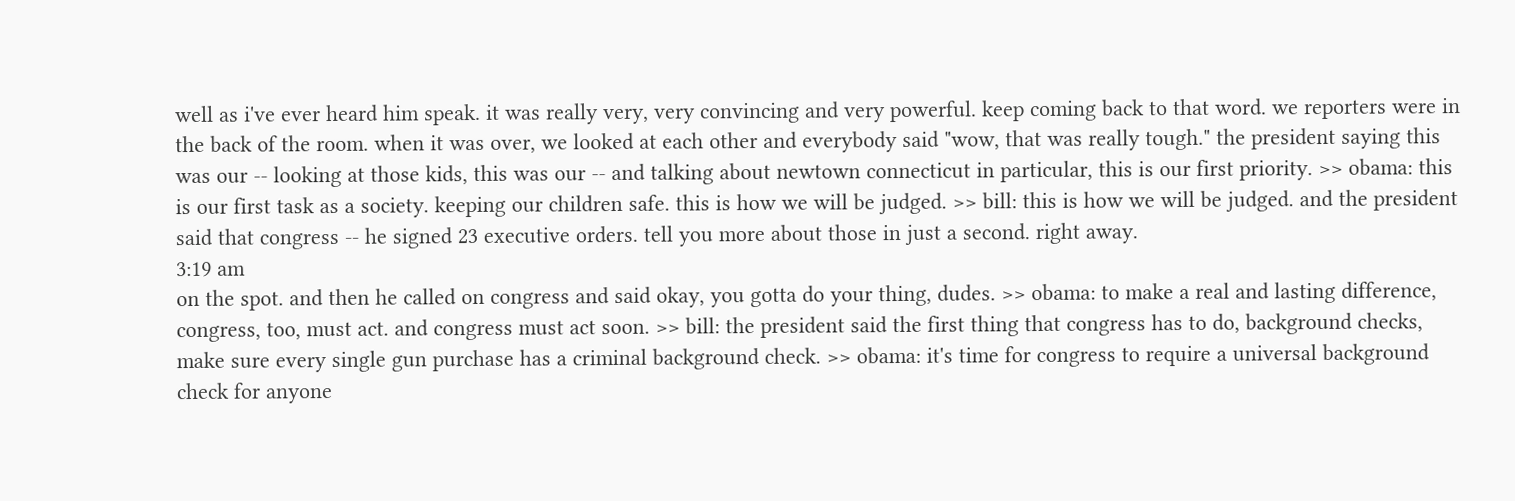well as i've ever heard him speak. it was really very, very convincing and very powerful. keep coming back to that word. we reporters were in the back of the room. when it was over, we looked at each other and everybody said "wow, that was really tough." the president saying this was our -- looking at those kids, this was our -- and talking about newtown connecticut in particular, this is our first priority. >> obama: this is our first task as a society. keeping our children safe. this is how we will be judged. >> bill: this is how we will be judged. and the president said that congress -- he signed 23 executive orders. tell you more about those in just a second. right away.
3:19 am
on the spot. and then he called on congress and said okay, you gotta do your thing, dudes. >> obama: to make a real and lasting difference, congress, too, must act. and congress must act soon. >> bill: the president said the first thing that congress has to do, background checks, make sure every single gun purchase has a criminal background check. >> obama: it's time for congress to require a universal background check for anyone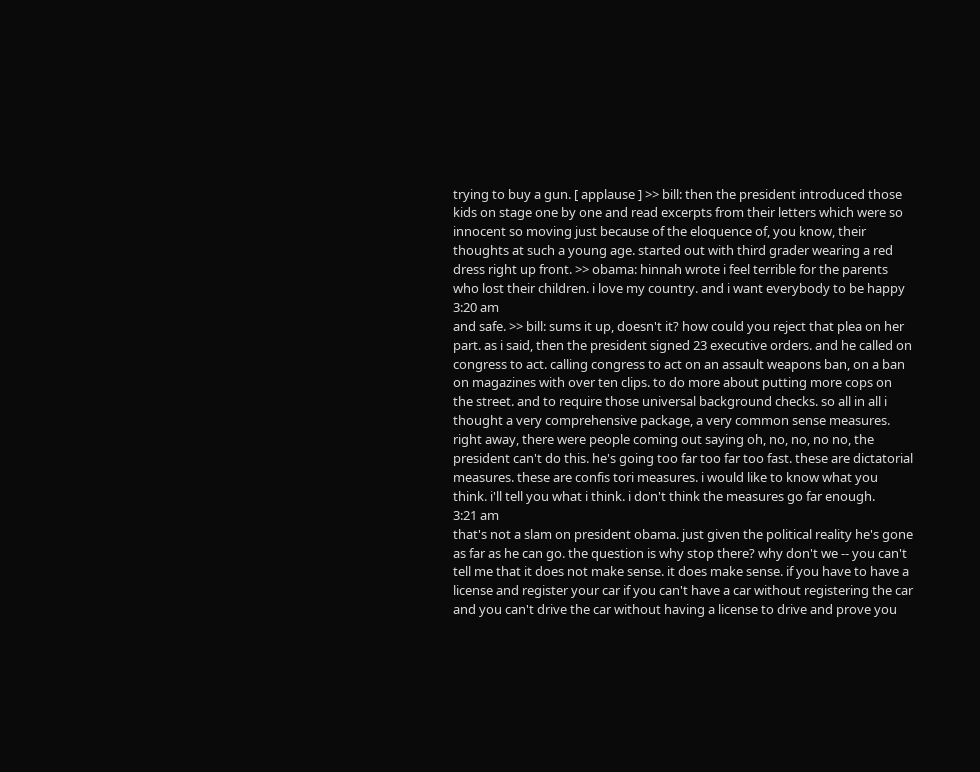trying to buy a gun. [ applause ] >> bill: then the president introduced those kids on stage one by one and read excerpts from their letters which were so innocent so moving just because of the eloquence of, you know, their thoughts at such a young age. started out with third grader wearing a red dress right up front. >> obama: hinnah wrote i feel terrible for the parents who lost their children. i love my country. and i want everybody to be happy
3:20 am
and safe. >> bill: sums it up, doesn't it? how could you reject that plea on her part. as i said, then the president signed 23 executive orders. and he called on congress to act. calling congress to act on an assault weapons ban, on a ban on magazines with over ten clips. to do more about putting more cops on the street. and to require those universal background checks. so all in all i thought a very comprehensive package, a very common sense measures. right away, there were people coming out saying oh, no, no, no no, the president can't do this. he's going too far too far too fast. these are dictatorial measures. these are confis tori measures. i would like to know what you think. i'll tell you what i think. i don't think the measures go far enough.
3:21 am
that's not a slam on president obama. just given the political reality he's gone as far as he can go. the question is why stop there? why don't we -- you can't tell me that it does not make sense. it does make sense. if you have to have a license and register your car if you can't have a car without registering the car and you can't drive the car without having a license to drive and prove you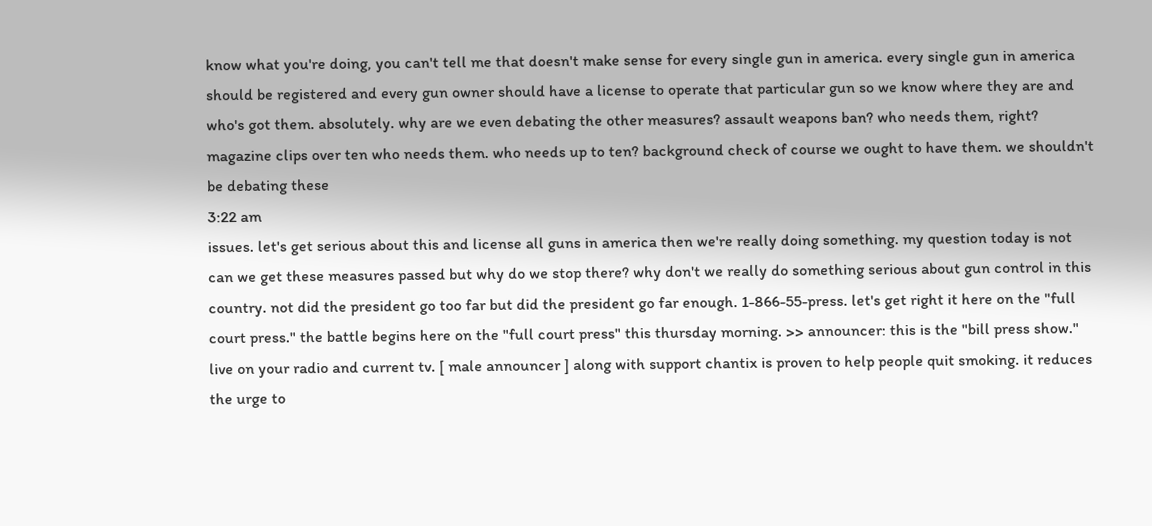know what you're doing, you can't tell me that doesn't make sense for every single gun in america. every single gun in america should be registered and every gun owner should have a license to operate that particular gun so we know where they are and who's got them. absolutely. why are we even debating the other measures? assault weapons ban? who needs them, right? magazine clips over ten who needs them. who needs up to ten? background check of course we ought to have them. we shouldn't be debating these
3:22 am
issues. let's get serious about this and license all guns in america then we're really doing something. my question today is not can we get these measures passed but why do we stop there? why don't we really do something serious about gun control in this country. not did the president go too far but did the president go far enough. 1-866-55-press. let's get right it here on the "full court press." the battle begins here on the "full court press" this thursday morning. >> announcer: this is the "bill press show." live on your radio and current tv. [ male announcer ] along with support chantix is proven to help people quit smoking. it reduces the urge to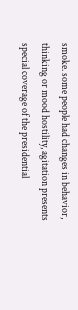smoke. some people had changes in behavior, thinking or mood hostility, agitation presents special coverage of the presidential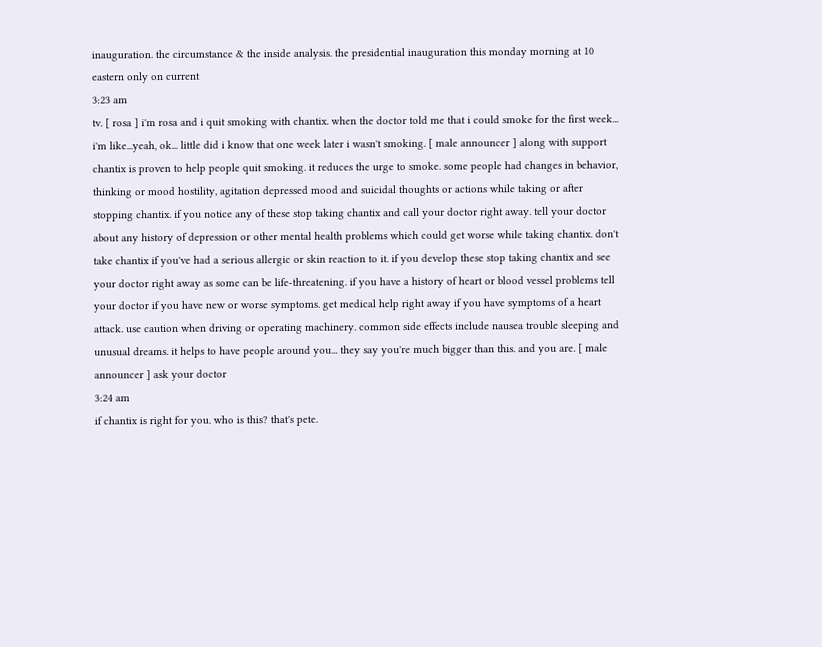inauguration. the circumstance & the inside analysis. the presidential inauguration this monday morning at 10 eastern only on current
3:23 am
tv. [ rosa ] i'm rosa and i quit smoking with chantix. when the doctor told me that i could smoke for the first week... i'm like...yeah, ok... little did i know that one week later i wasn't smoking. [ male announcer ] along with support chantix is proven to help people quit smoking. it reduces the urge to smoke. some people had changes in behavior, thinking or mood hostility, agitation depressed mood and suicidal thoughts or actions while taking or after stopping chantix. if you notice any of these stop taking chantix and call your doctor right away. tell your doctor about any history of depression or other mental health problems which could get worse while taking chantix. don't take chantix if you've had a serious allergic or skin reaction to it. if you develop these stop taking chantix and see your doctor right away as some can be life-threatening. if you have a history of heart or blood vessel problems tell your doctor if you have new or worse symptoms. get medical help right away if you have symptoms of a heart attack. use caution when driving or operating machinery. common side effects include nausea trouble sleeping and unusual dreams. it helps to have people around you... they say you're much bigger than this. and you are. [ male announcer ] ask your doctor
3:24 am
if chantix is right for you. who is this? that's pete.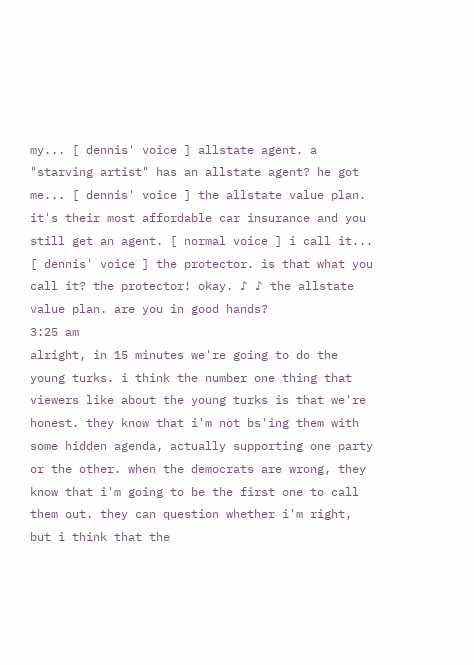my... [ dennis' voice ] allstate agent. a "starving artist" has an allstate agent? he got me... [ dennis' voice ] the allstate value plan. it's their most affordable car insurance and you still get an agent. [ normal voice ] i call it... [ dennis' voice ] the protector. is that what you call it? the protector! okay. ♪ ♪ the allstate value plan. are you in good hands?
3:25 am
alright, in 15 minutes we're going to do the young turks. i think the number one thing that viewers like about the young turks is that we're honest. they know that i'm not bs'ing them with some hidden agenda, actually supporting one party or the other. when the democrats are wrong, they know that i'm going to be the first one to call them out. they can question whether i'm right, but i think that the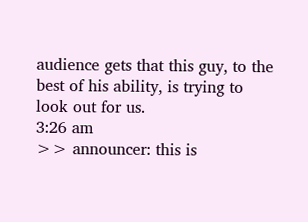audience gets that this guy, to the best of his ability, is trying to look out for us.
3:26 am
>> announcer: this is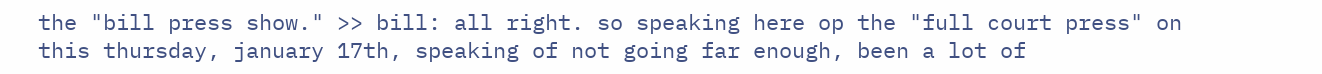the "bill press show." >> bill: all right. so speaking here op the "full court press" on this thursday, january 17th, speaking of not going far enough, been a lot of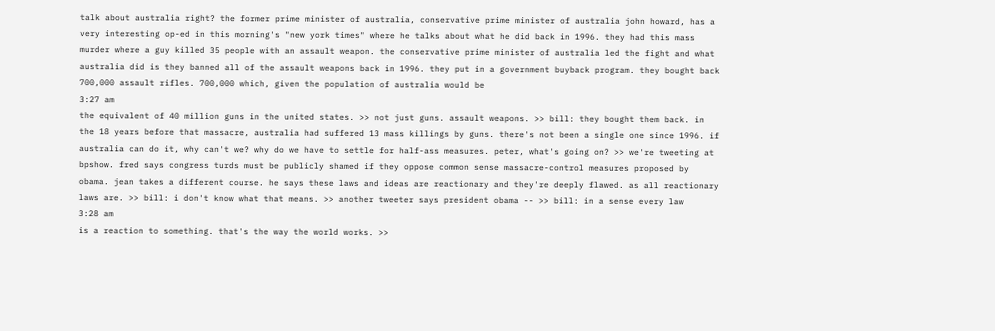talk about australia right? the former prime minister of australia, conservative prime minister of australia john howard, has a very interesting op-ed in this morning's "new york times" where he talks about what he did back in 1996. they had this mass murder where a guy killed 35 people with an assault weapon. the conservative prime minister of australia led the fight and what australia did is they banned all of the assault weapons back in 1996. they put in a government buyback program. they bought back 700,000 assault rifles. 700,000 which, given the population of australia would be
3:27 am
the equivalent of 40 million guns in the united states. >> not just guns. assault weapons. >> bill: they bought them back. in the 18 years before that massacre, australia had suffered 13 mass killings by guns. there's not been a single one since 1996. if australia can do it, why can't we? why do we have to settle for half-ass measures. peter, what's going on? >> we're tweeting at bpshow. fred says congress turds must be publicly shamed if they oppose common sense massacre-control measures proposed by obama. jean takes a different course. he says these laws and ideas are reactionary and they're deeply flawed. as all reactionary laws are. >> bill: i don't know what that means. >> another tweeter says president obama -- >> bill: in a sense every law
3:28 am
is a reaction to something. that's the way the world works. >>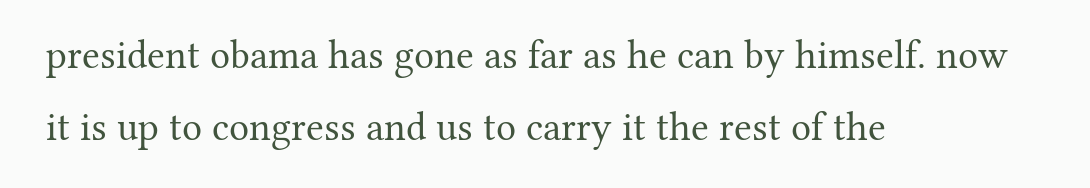president obama has gone as far as he can by himself. now it is up to congress and us to carry it the rest of the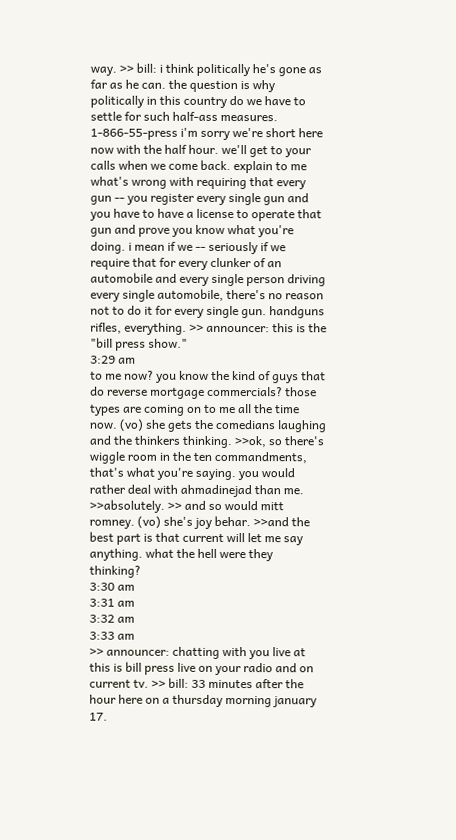way. >> bill: i think politically he's gone as far as he can. the question is why politically in this country do we have to settle for such half-ass measures. 1-866-55-press i'm sorry we're short here now with the half hour. we'll get to your calls when we come back. explain to me what's wrong with requiring that every gun -- you register every single gun and you have to have a license to operate that gun and prove you know what you're doing. i mean if we -- seriously if we require that for every clunker of an automobile and every single person driving every single automobile, there's no reason not to do it for every single gun. handguns rifles, everything. >> announcer: this is the "bill press show."
3:29 am
to me now? you know the kind of guys that do reverse mortgage commercials? those types are coming on to me all the time now. (vo) she gets the comedians laughing and the thinkers thinking. >>ok, so there's wiggle room in the ten commandments, that's what you're saying. you would rather deal with ahmadinejad than me. >>absolutely. >> and so would mitt romney. (vo) she's joy behar. >>and the best part is that current will let me say anything. what the hell were they thinking?
3:30 am
3:31 am
3:32 am
3:33 am
>> announcer: chatting with you live at this is bill press live on your radio and on current tv. >> bill: 33 minutes after the hour here on a thursday morning january 17.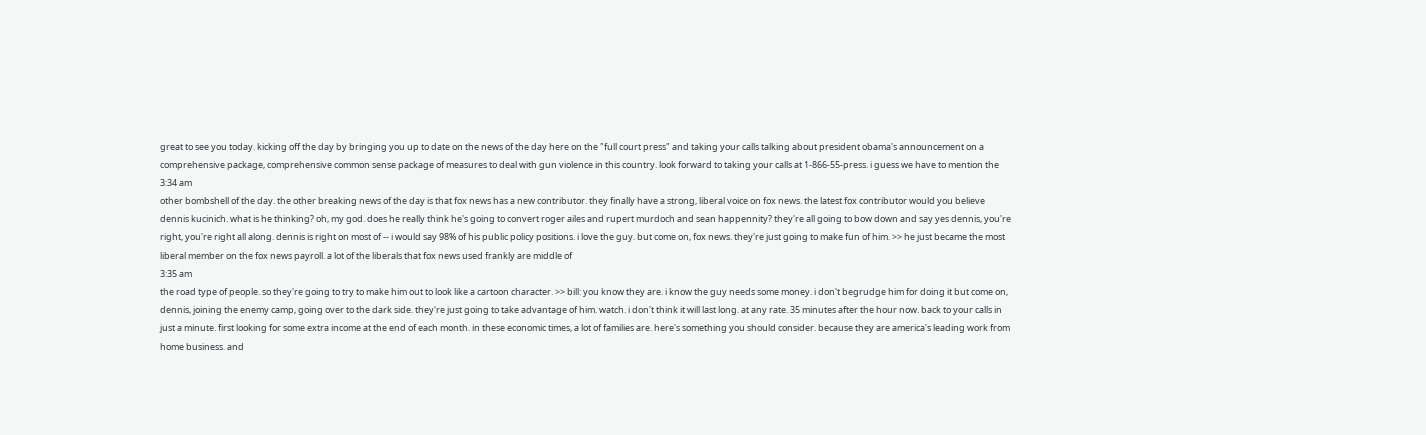great to see you today. kicking off the day by bringing you up to date on the news of the day here on the "full court press" and taking your calls talking about president obama's announcement on a comprehensive package, comprehensive common sense package of measures to deal with gun violence in this country. look forward to taking your calls at 1-866-55-press. i guess we have to mention the
3:34 am
other bombshell of the day. the other breaking news of the day is that fox news has a new contributor. they finally have a strong, liberal voice on fox news. the latest fox contributor would you believe dennis kucinich. what is he thinking? oh, my god. does he really think he's going to convert roger ailes and rupert murdoch and sean happennity? they're all going to bow down and say yes dennis, you're right, you're right all along. dennis is right on most of -- i would say 98% of his public policy positions. i love the guy. but come on, fox news. they're just going to make fun of him. >> he just became the most liberal member on the fox news payroll. a lot of the liberals that fox news used frankly are middle of
3:35 am
the road type of people. so they're going to try to make him out to look like a cartoon character. >> bill: you know they are. i know the guy needs some money. i don't begrudge him for doing it but come on, dennis, joining the enemy camp, going over to the dark side. they're just going to take advantage of him. watch. i don't think it will last long. at any rate. 35 minutes after the hour now. back to your calls in just a minute. first looking for some extra income at the end of each month. in these economic times, a lot of families are. here's something you should consider. because they are america's leading work from home business. and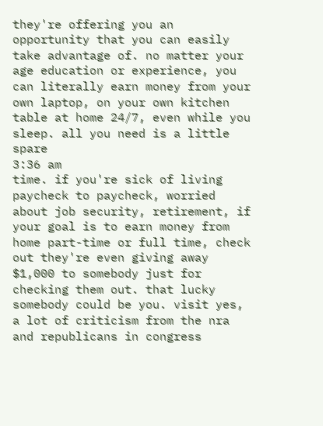they're offering you an opportunity that you can easily take advantage of. no matter your age education or experience, you can literally earn money from your own laptop, on your own kitchen table at home 24/7, even while you sleep. all you need is a little spare
3:36 am
time. if you're sick of living paycheck to paycheck, worried about job security, retirement, if your goal is to earn money from home part-time or full time, check out they're even giving away $1,000 to somebody just for checking them out. that lucky somebody could be you. visit yes, a lot of criticism from the nra and republicans in congress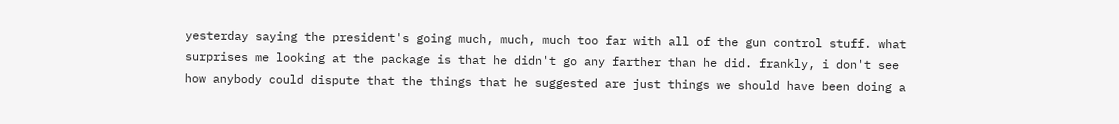yesterday saying the president's going much, much, much too far with all of the gun control stuff. what surprises me looking at the package is that he didn't go any farther than he did. frankly, i don't see how anybody could dispute that the things that he suggested are just things we should have been doing a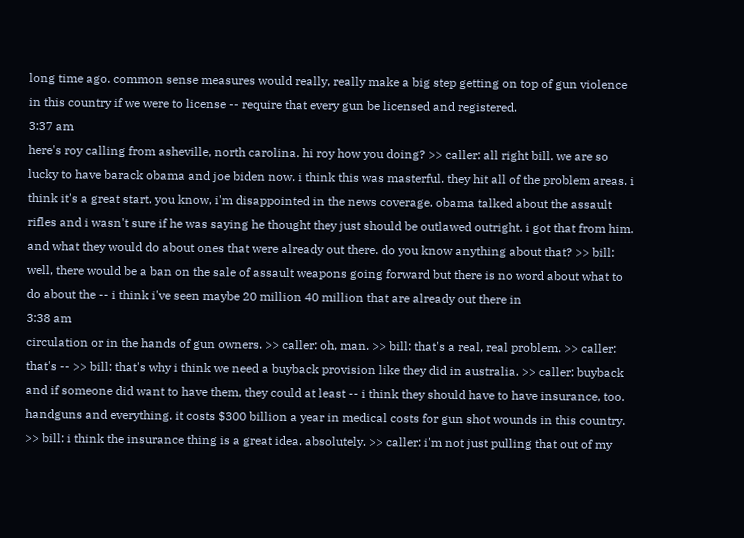long time ago. common sense measures would really, really make a big step getting on top of gun violence in this country if we were to license -- require that every gun be licensed and registered.
3:37 am
here's roy calling from asheville, north carolina. hi roy how you doing? >> caller: all right bill. we are so lucky to have barack obama and joe biden now. i think this was masterful. they hit all of the problem areas. i think it's a great start. you know, i'm disappointed in the news coverage. obama talked about the assault rifles and i wasn't sure if he was saying he thought they just should be outlawed outright. i got that from him. and what they would do about ones that were already out there. do you know anything about that? >> bill: well, there would be a ban on the sale of assault weapons going forward but there is no word about what to do about the -- i think i've seen maybe 20 million 40 million that are already out there in
3:38 am
circulation or in the hands of gun owners. >> caller: oh, man. >> bill: that's a real, real problem. >> caller: that's -- >> bill: that's why i think we need a buyback provision like they did in australia. >> caller: buyback and if someone did want to have them, they could at least -- i think they should have to have insurance, too. handguns and everything. it costs $300 billion a year in medical costs for gun shot wounds in this country. >> bill: i think the insurance thing is a great idea. absolutely. >> caller: i'm not just pulling that out of my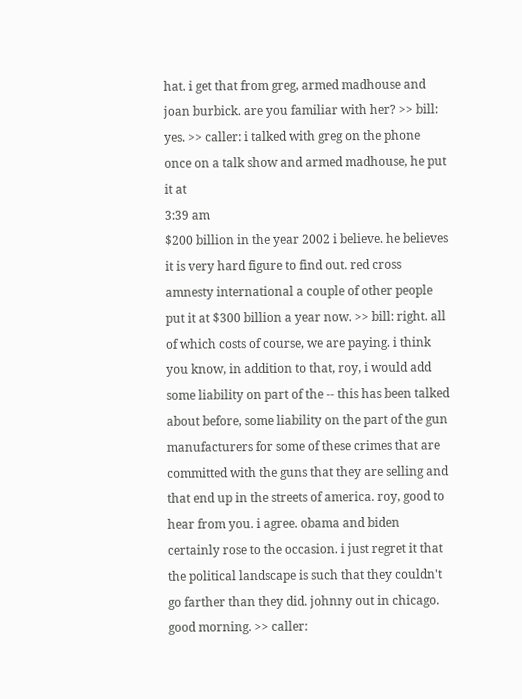hat. i get that from greg, armed madhouse and joan burbick. are you familiar with her? >> bill: yes. >> caller: i talked with greg on the phone once on a talk show and armed madhouse, he put it at
3:39 am
$200 billion in the year 2002 i believe. he believes it is very hard figure to find out. red cross amnesty international a couple of other people put it at $300 billion a year now. >> bill: right. all of which costs of course, we are paying. i think you know, in addition to that, roy, i would add some liability on part of the -- this has been talked about before, some liability on the part of the gun manufacturers for some of these crimes that are committed with the guns that they are selling and that end up in the streets of america. roy, good to hear from you. i agree. obama and biden certainly rose to the occasion. i just regret it that the political landscape is such that they couldn't go farther than they did. johnny out in chicago. good morning. >> caller: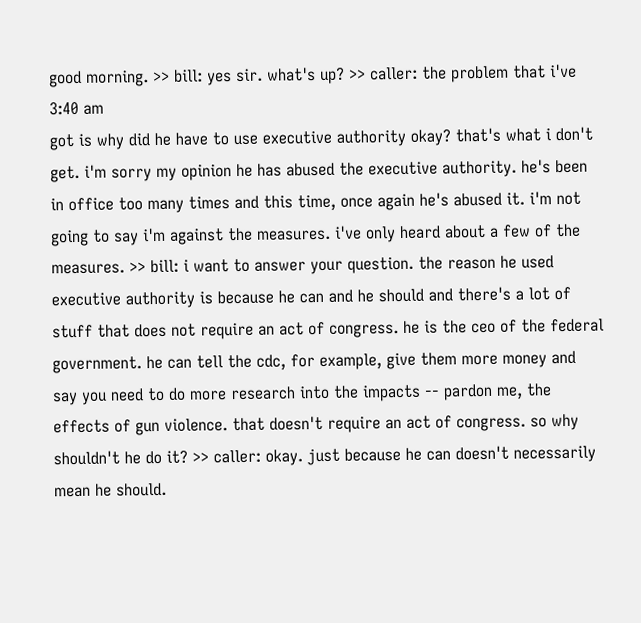good morning. >> bill: yes sir. what's up? >> caller: the problem that i've
3:40 am
got is why did he have to use executive authority okay? that's what i don't get. i'm sorry my opinion he has abused the executive authority. he's been in office too many times and this time, once again he's abused it. i'm not going to say i'm against the measures. i've only heard about a few of the measures. >> bill: i want to answer your question. the reason he used executive authority is because he can and he should and there's a lot of stuff that does not require an act of congress. he is the ceo of the federal government. he can tell the cdc, for example, give them more money and say you need to do more research into the impacts -- pardon me, the effects of gun violence. that doesn't require an act of congress. so why shouldn't he do it? >> caller: okay. just because he can doesn't necessarily mean he should.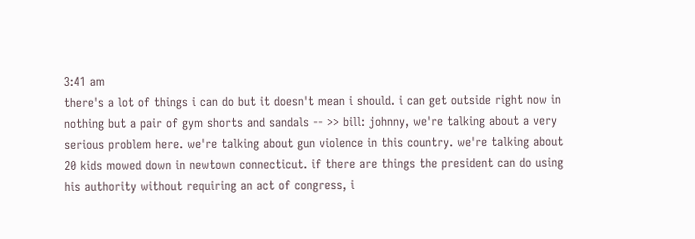3:41 am
there's a lot of things i can do but it doesn't mean i should. i can get outside right now in nothing but a pair of gym shorts and sandals -- >> bill: johnny, we're talking about a very serious problem here. we're talking about gun violence in this country. we're talking about 20 kids mowed down in newtown connecticut. if there are things the president can do using his authority without requiring an act of congress, i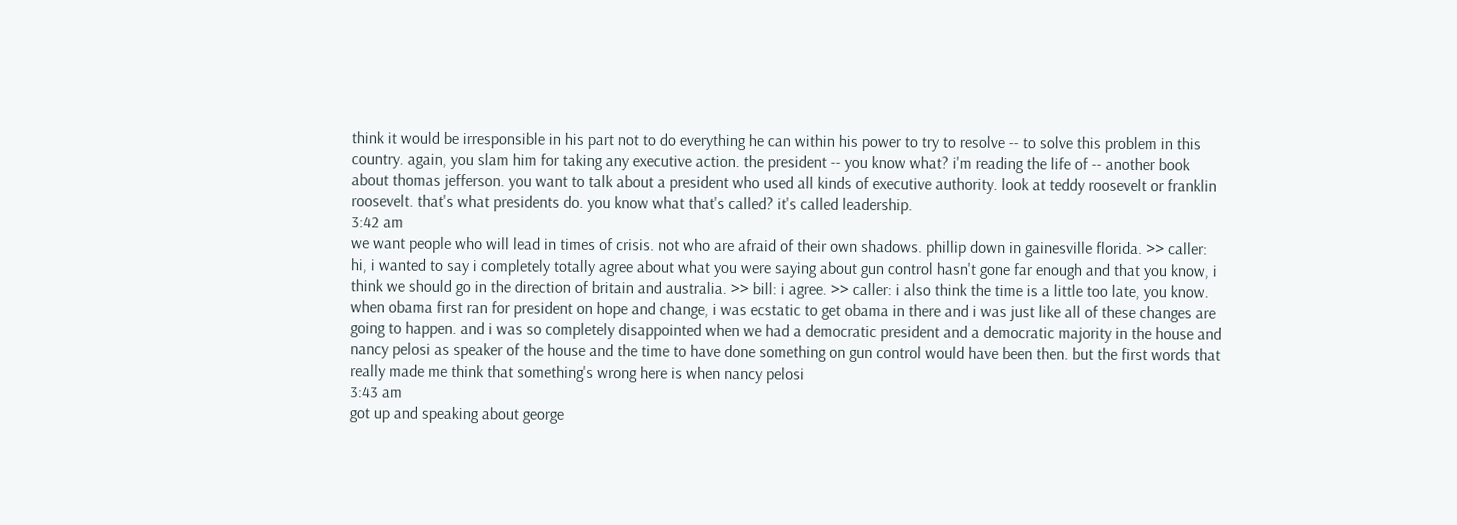think it would be irresponsible in his part not to do everything he can within his power to try to resolve -- to solve this problem in this country. again, you slam him for taking any executive action. the president -- you know what? i'm reading the life of -- another book about thomas jefferson. you want to talk about a president who used all kinds of executive authority. look at teddy roosevelt or franklin roosevelt. that's what presidents do. you know what that's called? it's called leadership.
3:42 am
we want people who will lead in times of crisis. not who are afraid of their own shadows. phillip down in gainesville florida. >> caller: hi, i wanted to say i completely totally agree about what you were saying about gun control hasn't gone far enough and that you know, i think we should go in the direction of britain and australia. >> bill: i agree. >> caller: i also think the time is a little too late, you know. when obama first ran for president on hope and change, i was ecstatic to get obama in there and i was just like all of these changes are going to happen. and i was so completely disappointed when we had a democratic president and a democratic majority in the house and nancy pelosi as speaker of the house and the time to have done something on gun control would have been then. but the first words that really made me think that something's wrong here is when nancy pelosi
3:43 am
got up and speaking about george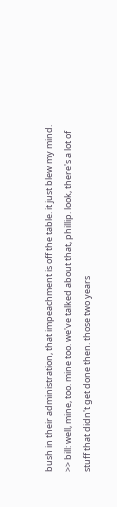bush in their administration, that impeachment is off the table. it just blew my mind. >> bill: well, mine, too. mine too. we've talked about that, phillip. look, there's a lot of stuff that didn't get done then. those two years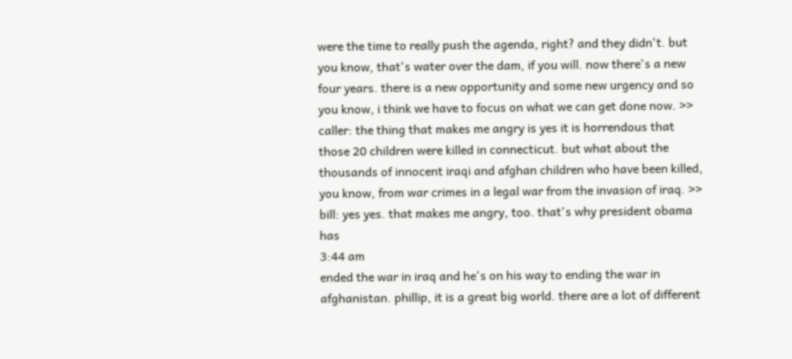were the time to really push the agenda, right? and they didn't. but you know, that's water over the dam, if you will. now there's a new four years. there is a new opportunity and some new urgency and so you know, i think we have to focus on what we can get done now. >> caller: the thing that makes me angry is yes it is horrendous that those 20 children were killed in connecticut. but what about the thousands of innocent iraqi and afghan children who have been killed, you know, from war crimes in a legal war from the invasion of iraq. >> bill: yes yes. that makes me angry, too. that's why president obama has
3:44 am
ended the war in iraq and he's on his way to ending the war in afghanistan. phillip, it is a great big world. there are a lot of different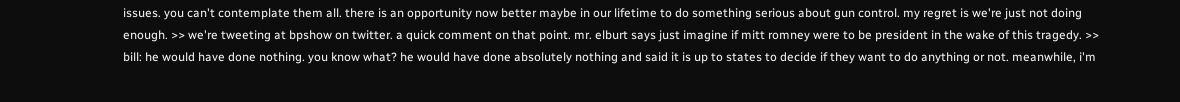issues. you can't contemplate them all. there is an opportunity now better maybe in our lifetime to do something serious about gun control. my regret is we're just not doing enough. >> we're tweeting at bpshow on twitter. a quick comment on that point. mr. elburt says just imagine if mitt romney were to be president in the wake of this tragedy. >> bill: he would have done nothing. you know what? he would have done absolutely nothing and said it is up to states to decide if they want to do anything or not. meanwhile, i'm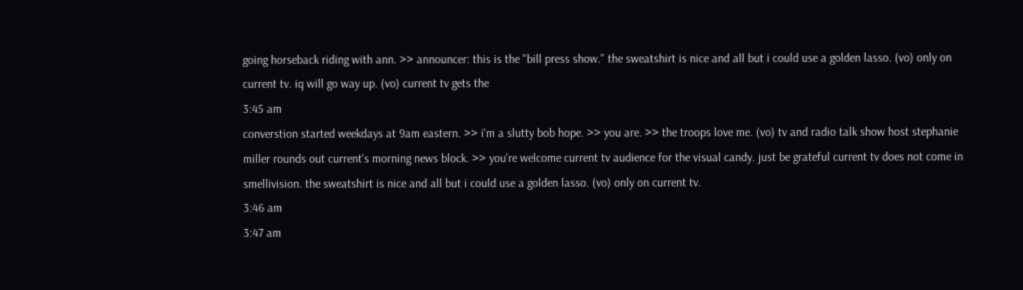going horseback riding with ann. >> announcer: this is the "bill press show." the sweatshirt is nice and all but i could use a golden lasso. (vo) only on current tv. iq will go way up. (vo) current tv gets the
3:45 am
converstion started weekdays at 9am eastern. >> i'm a slutty bob hope. >> you are. >> the troops love me. (vo) tv and radio talk show host stephanie miller rounds out current's morning news block. >> you're welcome current tv audience for the visual candy. just be grateful current tv does not come in smellivision. the sweatshirt is nice and all but i could use a golden lasso. (vo) only on current tv.
3:46 am
3:47 am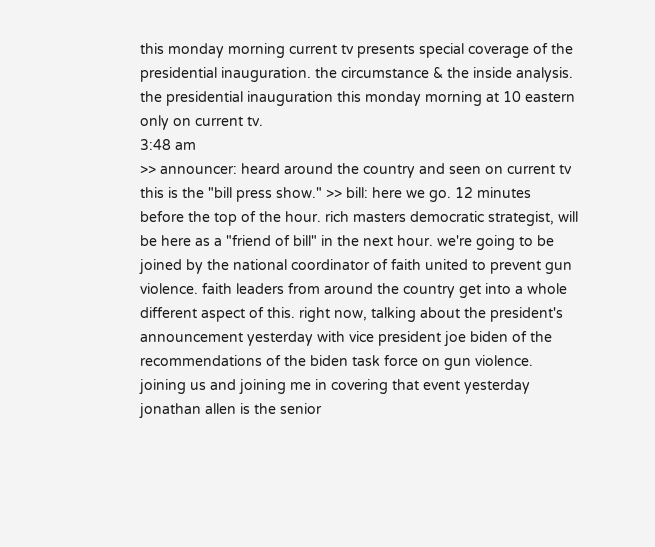this monday morning current tv presents special coverage of the presidential inauguration. the circumstance & the inside analysis. the presidential inauguration this monday morning at 10 eastern only on current tv.
3:48 am
>> announcer: heard around the country and seen on current tv this is the "bill press show." >> bill: here we go. 12 minutes before the top of the hour. rich masters democratic strategist, will be here as a "friend of bill" in the next hour. we're going to be joined by the national coordinator of faith united to prevent gun violence. faith leaders from around the country get into a whole different aspect of this. right now, talking about the president's announcement yesterday with vice president joe biden of the recommendations of the biden task force on gun violence. joining us and joining me in covering that event yesterday jonathan allen is the senior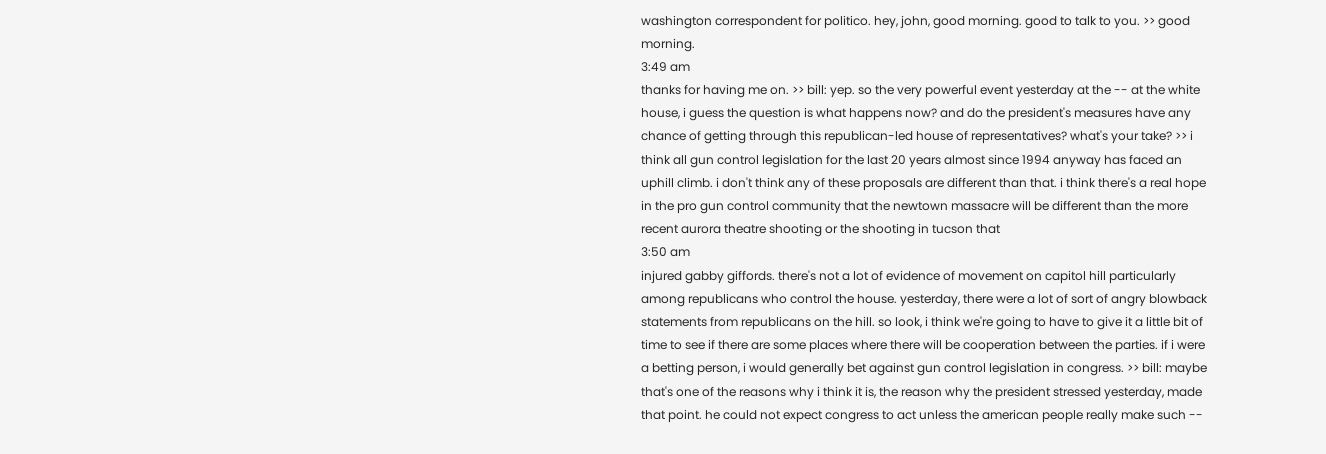washington correspondent for politico. hey, john, good morning. good to talk to you. >> good morning.
3:49 am
thanks for having me on. >> bill: yep. so the very powerful event yesterday at the -- at the white house, i guess the question is what happens now? and do the president's measures have any chance of getting through this republican-led house of representatives? what's your take? >> i think all gun control legislation for the last 20 years almost since 1994 anyway has faced an uphill climb. i don't think any of these proposals are different than that. i think there's a real hope in the pro gun control community that the newtown massacre will be different than the more recent aurora theatre shooting or the shooting in tucson that
3:50 am
injured gabby giffords. there's not a lot of evidence of movement on capitol hill particularly among republicans who control the house. yesterday, there were a lot of sort of angry blowback statements from republicans on the hill. so look, i think we're going to have to give it a little bit of time to see if there are some places where there will be cooperation between the parties. if i were a betting person, i would generally bet against gun control legislation in congress. >> bill: maybe that's one of the reasons why i think it is, the reason why the president stressed yesterday, made that point. he could not expect congress to act unless the american people really make such --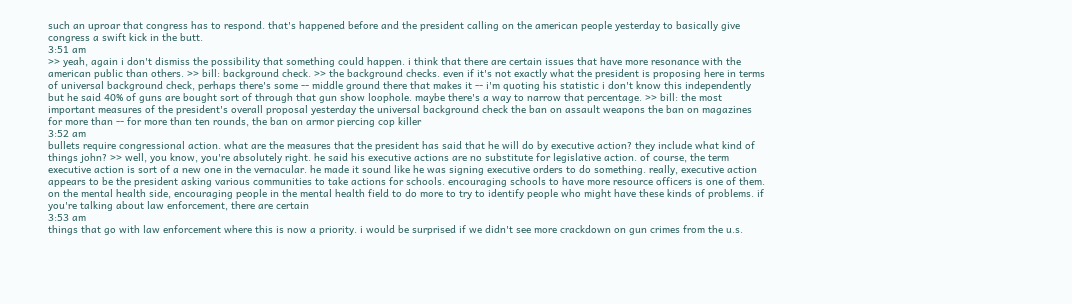such an uproar that congress has to respond. that's happened before and the president calling on the american people yesterday to basically give congress a swift kick in the butt.
3:51 am
>> yeah, again i don't dismiss the possibility that something could happen. i think that there are certain issues that have more resonance with the american public than others. >> bill: background check. >> the background checks. even if it's not exactly what the president is proposing here in terms of universal background check, perhaps there's some -- middle ground there that makes it -- i'm quoting his statistic i don't know this independently but he said 40% of guns are bought sort of through that gun show loophole. maybe there's a way to narrow that percentage. >> bill: the most important measures of the president's overall proposal yesterday the universal background check the ban on assault weapons the ban on magazines for more than -- for more than ten rounds, the ban on armor piercing cop killer
3:52 am
bullets require congressional action. what are the measures that the president has said that he will do by executive action? they include what kind of things john? >> well, you know, you're absolutely right. he said his executive actions are no substitute for legislative action. of course, the term executive action is sort of a new one in the vernacular. he made it sound like he was signing executive orders to do something. really, executive action appears to be the president asking various communities to take actions for schools. encouraging schools to have more resource officers is one of them. on the mental health side, encouraging people in the mental health field to do more to try to identify people who might have these kinds of problems. if you're talking about law enforcement, there are certain
3:53 am
things that go with law enforcement where this is now a priority. i would be surprised if we didn't see more crackdown on gun crimes from the u.s.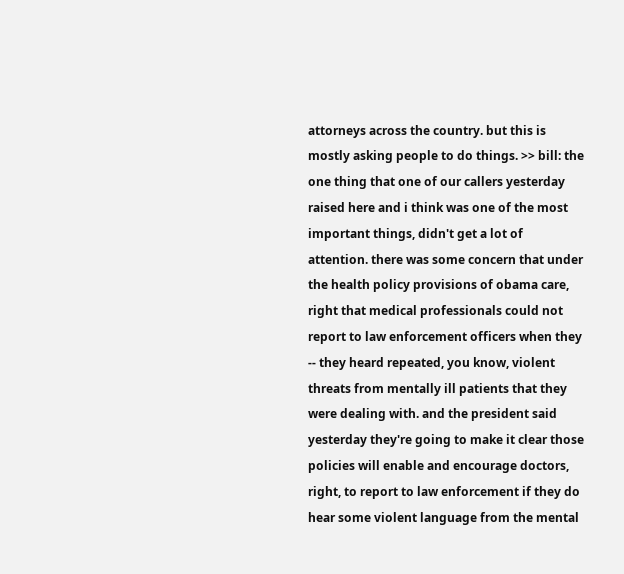attorneys across the country. but this is mostly asking people to do things. >> bill: the one thing that one of our callers yesterday raised here and i think was one of the most important things, didn't get a lot of attention. there was some concern that under the health policy provisions of obama care, right that medical professionals could not report to law enforcement officers when they -- they heard repeated, you know, violent threats from mentally ill patients that they were dealing with. and the president said yesterday they're going to make it clear those policies will enable and encourage doctors, right, to report to law enforcement if they do hear some violent language from the mental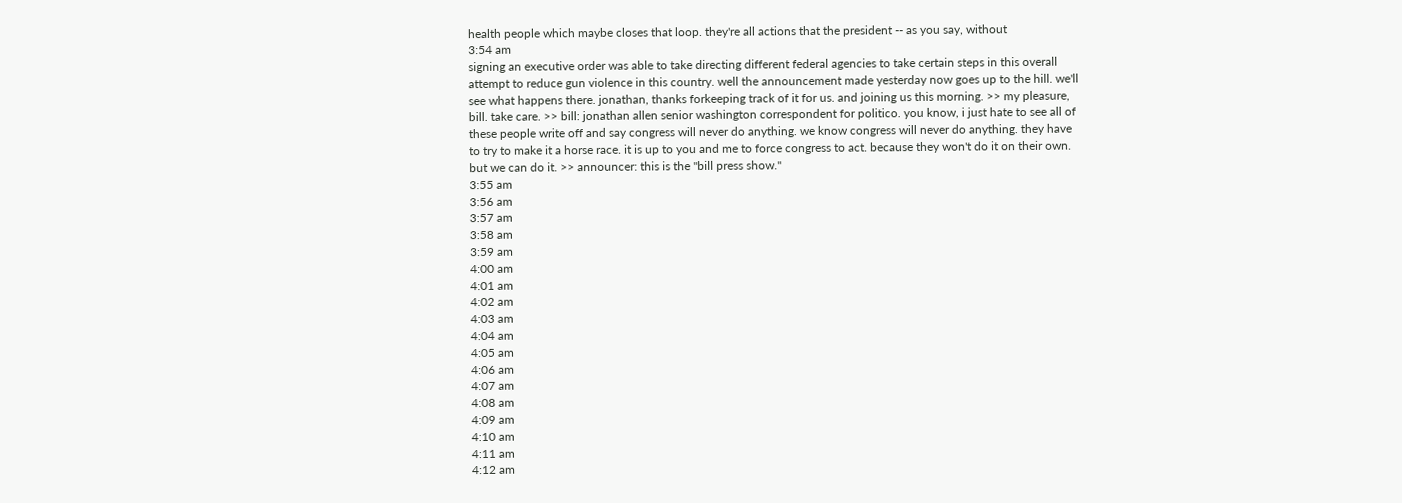health people which maybe closes that loop. they're all actions that the president -- as you say, without
3:54 am
signing an executive order was able to take directing different federal agencies to take certain steps in this overall attempt to reduce gun violence in this country. well the announcement made yesterday now goes up to the hill. we'll see what happens there. jonathan, thanks forkeeping track of it for us. and joining us this morning. >> my pleasure, bill. take care. >> bill: jonathan allen senior washington correspondent for politico. you know, i just hate to see all of these people write off and say congress will never do anything. we know congress will never do anything. they have to try to make it a horse race. it is up to you and me to force congress to act. because they won't do it on their own. but we can do it. >> announcer: this is the "bill press show."
3:55 am
3:56 am
3:57 am
3:58 am
3:59 am
4:00 am
4:01 am
4:02 am
4:03 am
4:04 am
4:05 am
4:06 am
4:07 am
4:08 am
4:09 am
4:10 am
4:11 am
4:12 am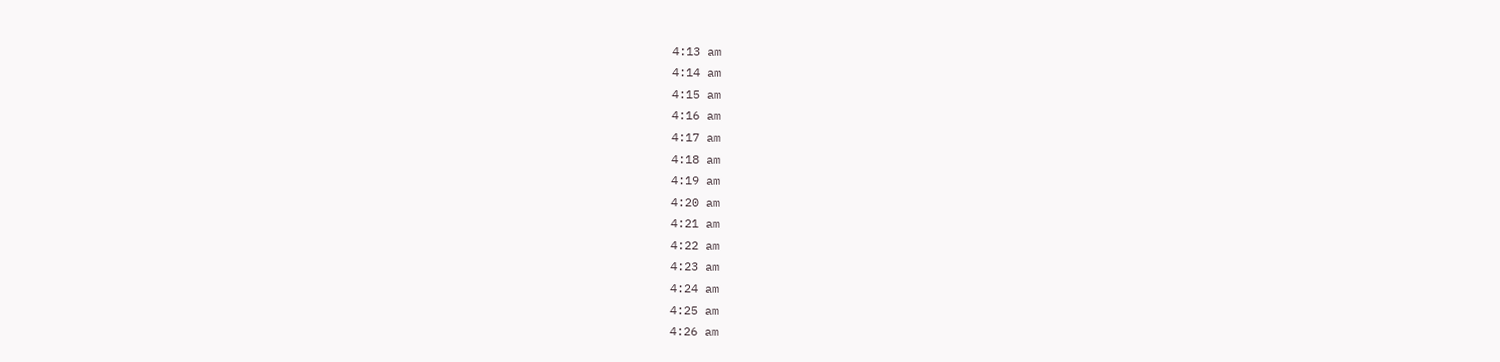4:13 am
4:14 am
4:15 am
4:16 am
4:17 am
4:18 am
4:19 am
4:20 am
4:21 am
4:22 am
4:23 am
4:24 am
4:25 am
4:26 am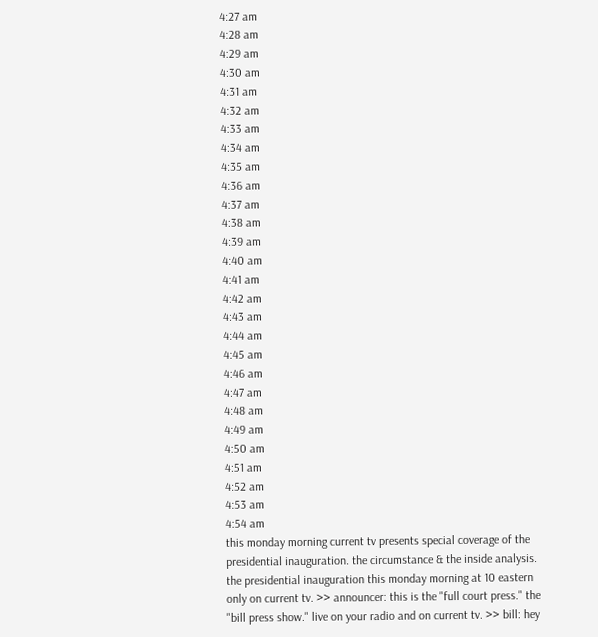4:27 am
4:28 am
4:29 am
4:30 am
4:31 am
4:32 am
4:33 am
4:34 am
4:35 am
4:36 am
4:37 am
4:38 am
4:39 am
4:40 am
4:41 am
4:42 am
4:43 am
4:44 am
4:45 am
4:46 am
4:47 am
4:48 am
4:49 am
4:50 am
4:51 am
4:52 am
4:53 am
4:54 am
this monday morning current tv presents special coverage of the presidential inauguration. the circumstance & the inside analysis. the presidential inauguration this monday morning at 10 eastern only on current tv. >> announcer: this is the "full court press." the "bill press show." live on your radio and on current tv. >> bill: hey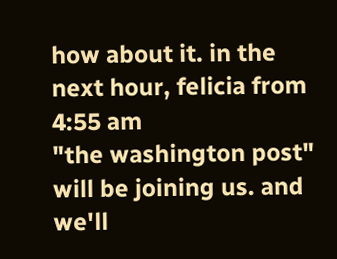how about it. in the next hour, felicia from
4:55 am
"the washington post" will be joining us. and we'll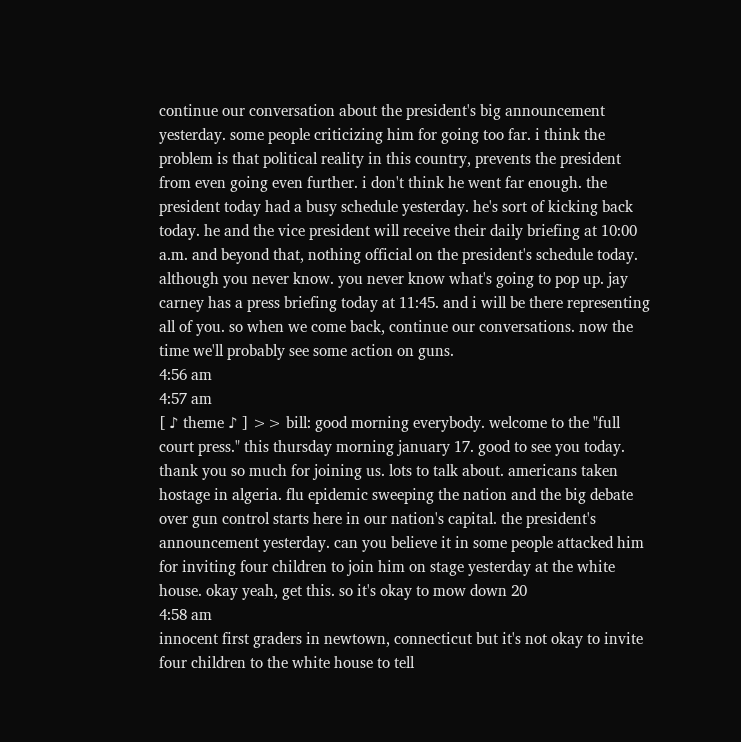continue our conversation about the president's big announcement yesterday. some people criticizing him for going too far. i think the problem is that political reality in this country, prevents the president from even going even further. i don't think he went far enough. the president today had a busy schedule yesterday. he's sort of kicking back today. he and the vice president will receive their daily briefing at 10:00 a.m. and beyond that, nothing official on the president's schedule today. although you never know. you never know what's going to pop up. jay carney has a press briefing today at 11:45. and i will be there representing all of you. so when we come back, continue our conversations. now the time we'll probably see some action on guns.
4:56 am
4:57 am
[ ♪ theme ♪ ] >> bill: good morning everybody. welcome to the "full court press." this thursday morning january 17. good to see you today. thank you so much for joining us. lots to talk about. americans taken hostage in algeria. flu epidemic sweeping the nation and the big debate over gun control starts here in our nation's capital. the president's announcement yesterday. can you believe it in some people attacked him for inviting four children to join him on stage yesterday at the white house. okay yeah, get this. so it's okay to mow down 20
4:58 am
innocent first graders in newtown, connecticut but it's not okay to invite four children to the white house to tell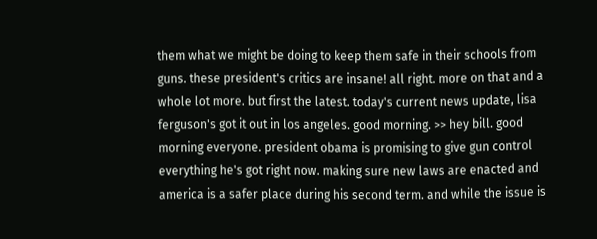them what we might be doing to keep them safe in their schools from guns. these president's critics are insane! all right. more on that and a whole lot more. but first the latest. today's current news update, lisa ferguson's got it out in los angeles. good morning. >> hey bill. good morning everyone. president obama is promising to give gun control everything he's got right now. making sure new laws are enacted and america is a safer place during his second term. and while the issue is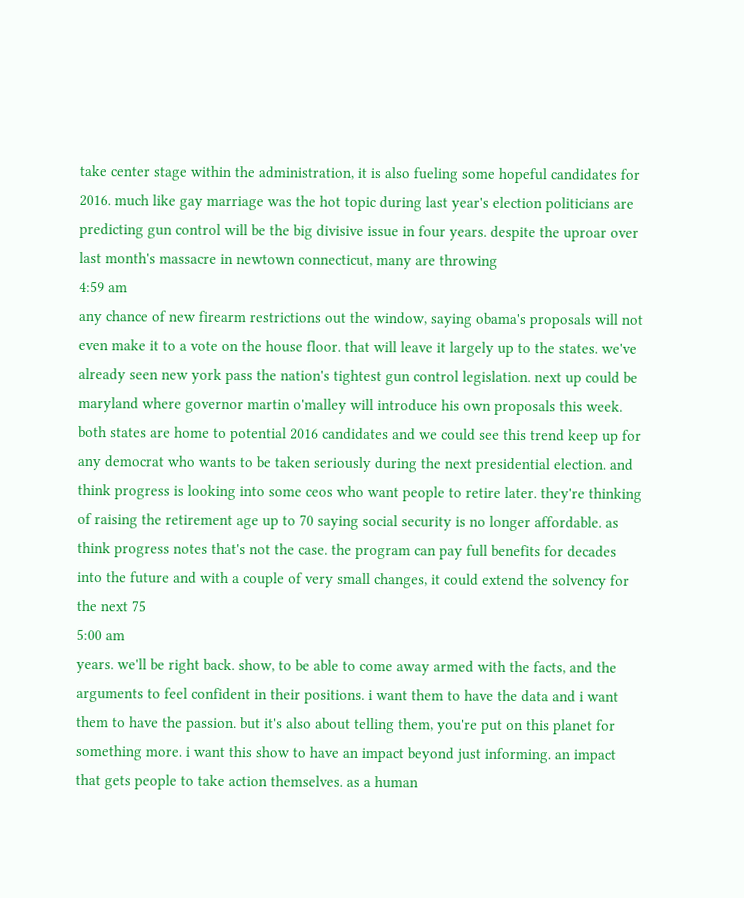take center stage within the administration, it is also fueling some hopeful candidates for 2016. much like gay marriage was the hot topic during last year's election politicians are predicting gun control will be the big divisive issue in four years. despite the uproar over last month's massacre in newtown connecticut, many are throwing
4:59 am
any chance of new firearm restrictions out the window, saying obama's proposals will not even make it to a vote on the house floor. that will leave it largely up to the states. we've already seen new york pass the nation's tightest gun control legislation. next up could be maryland where governor martin o'malley will introduce his own proposals this week. both states are home to potential 2016 candidates and we could see this trend keep up for any democrat who wants to be taken seriously during the next presidential election. and think progress is looking into some ceos who want people to retire later. they're thinking of raising the retirement age up to 70 saying social security is no longer affordable. as think progress notes that's not the case. the program can pay full benefits for decades into the future and with a couple of very small changes, it could extend the solvency for the next 75
5:00 am
years. we'll be right back. show, to be able to come away armed with the facts, and the arguments to feel confident in their positions. i want them to have the data and i want them to have the passion. but it's also about telling them, you're put on this planet for something more. i want this show to have an impact beyond just informing. an impact that gets people to take action themselves. as a human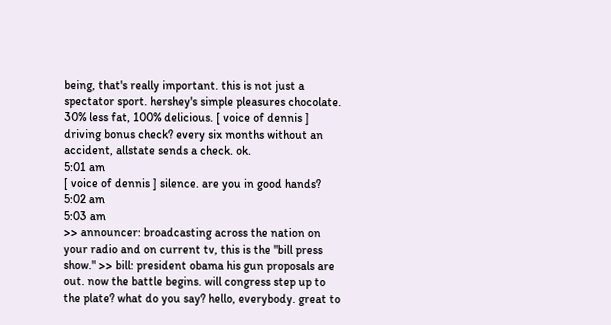being, that's really important. this is not just a spectator sport. hershey's simple pleasures chocolate. 30% less fat, 100% delicious. [ voice of dennis ] driving bonus check? every six months without an accident, allstate sends a check. ok.
5:01 am
[ voice of dennis ] silence. are you in good hands?
5:02 am
5:03 am
>> announcer: broadcasting across the nation on your radio and on current tv, this is the "bill press show." >> bill: president obama his gun proposals are out. now the battle begins. will congress step up to the plate? what do you say? hello, everybody. great to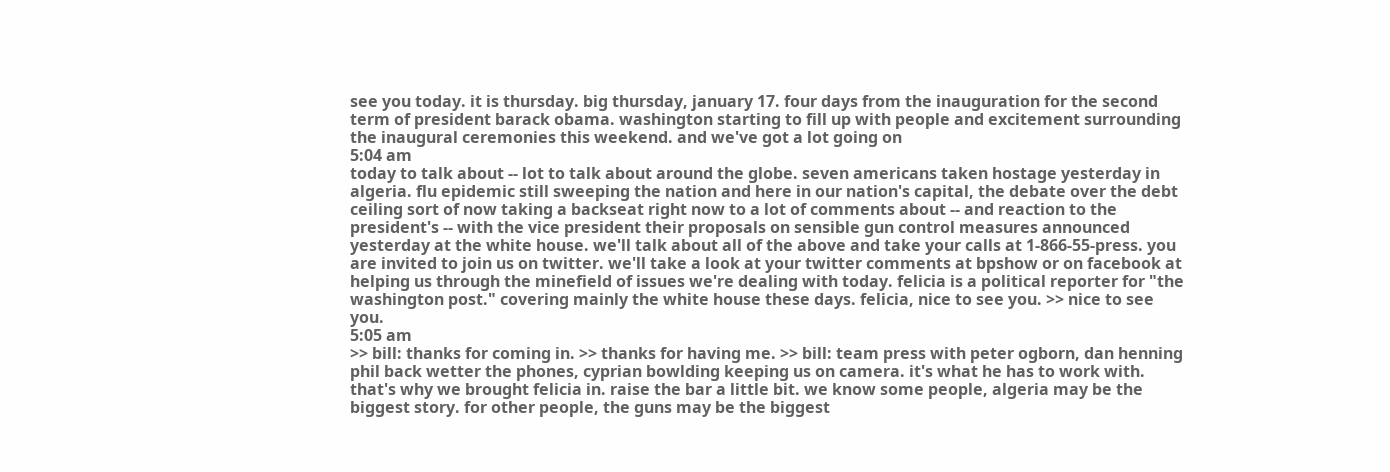see you today. it is thursday. big thursday, january 17. four days from the inauguration for the second term of president barack obama. washington starting to fill up with people and excitement surrounding the inaugural ceremonies this weekend. and we've got a lot going on
5:04 am
today to talk about -- lot to talk about around the globe. seven americans taken hostage yesterday in algeria. flu epidemic still sweeping the nation and here in our nation's capital, the debate over the debt ceiling sort of now taking a backseat right now to a lot of comments about -- and reaction to the president's -- with the vice president their proposals on sensible gun control measures announced yesterday at the white house. we'll talk about all of the above and take your calls at 1-866-55-press. you are invited to join us on twitter. we'll take a look at your twitter comments at bpshow or on facebook at helping us through the minefield of issues we're dealing with today. felicia is a political reporter for "the washington post." covering mainly the white house these days. felicia, nice to see you. >> nice to see you.
5:05 am
>> bill: thanks for coming in. >> thanks for having me. >> bill: team press with peter ogborn, dan henning phil back wetter the phones, cyprian bowlding keeping us on camera. it's what he has to work with. that's why we brought felicia in. raise the bar a little bit. we know some people, algeria may be the biggest story. for other people, the guns may be the biggest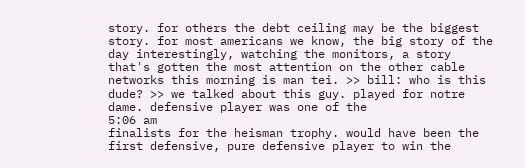story. for others the debt ceiling may be the biggest story. for most americans we know, the big story of the day interestingly, watching the monitors, a story that's gotten the most attention on the other cable networks this morning is man tei. >> bill: who is this dude? >> we talked about this guy. played for notre dame. defensive player was one of the
5:06 am
finalists for the heisman trophy. would have been the first defensive, pure defensive player to win the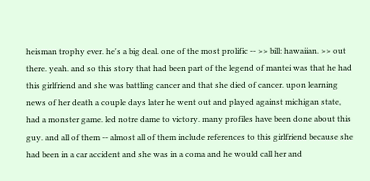heisman trophy ever. he's a big deal. one of the most prolific -- >> bill: hawaiian. >> out there. yeah. and so this story that had been part of the legend of mantei was that he had this girlfriend and she was battling cancer and that she died of cancer. upon learning news of her death a couple days later he went out and played against michigan state, had a monster game. led notre dame to victory. many profiles have been done about this guy. and all of them -- almost all of them include references to this girlfriend because she had been in a car accident and she was in a coma and he would call her and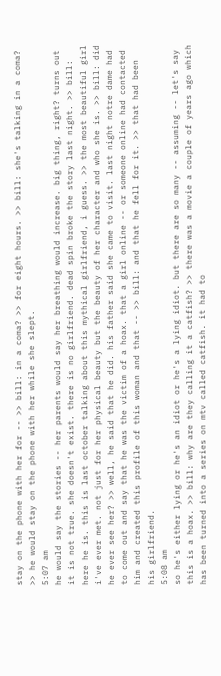stay on the phone with her for -- >> bill: in a coma? >> for eight hours. >> bill: she's talking in a coma? >> he would stay on the phone with her while she slept.
5:07 am
he would say the stories -- her parents would say her breathing would increase. big thing, right? turns out it is not true. she doesn't exist. there is no girlfriend. dead spin broke the story last night. >> bill: here he is. this is last october talking about this mythical girlfriend, i guess. >> the most beautiful girl i've ever met. not just for her physical beauty but the beauty of her character and who she is. >> bill: did he ever see her? >> well, he said that he did. his father said she came to visit. last night notre dame had to come out and say that he was the victim of a hoax. that a girl online -- or someone online had contacted him and created this profile of this woman and that -- >> bill: and that he fell for it. >> that had been his girlfriend.
5:08 am
so he's either lying or he's an idiot or he's a lying idiot. but there are so many -- assuming -- let's say this is a hoax. >> bill: why are they calling it a catfish? >> there was a movie a couple of years ago which has been turned into a series on mtv called catfish. it had to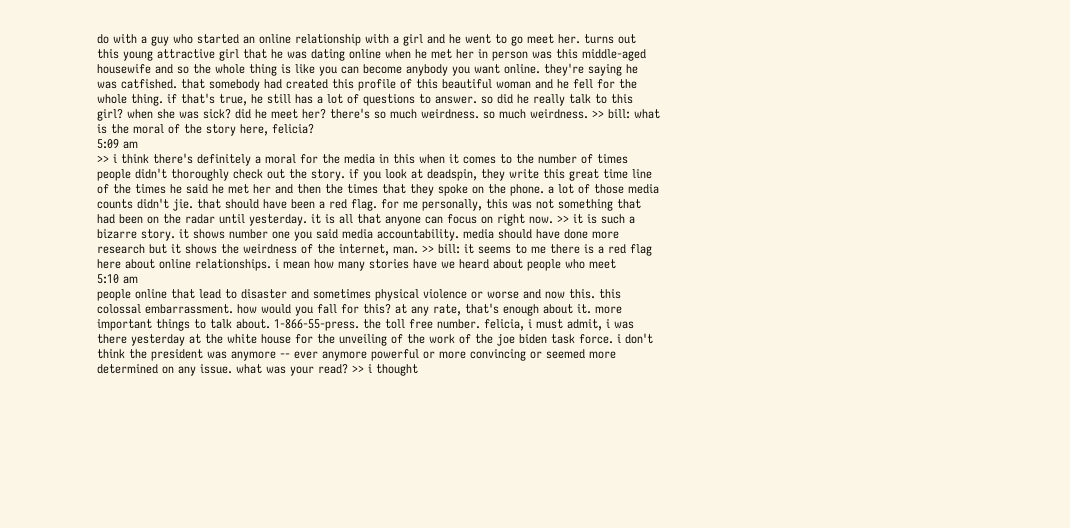do with a guy who started an online relationship with a girl and he went to go meet her. turns out this young attractive girl that he was dating online when he met her in person was this middle-aged housewife and so the whole thing is like you can become anybody you want online. they're saying he was catfished. that somebody had created this profile of this beautiful woman and he fell for the whole thing. if that's true, he still has a lot of questions to answer. so did he really talk to this girl? when she was sick? did he meet her? there's so much weirdness. so much weirdness. >> bill: what is the moral of the story here, felicia?
5:09 am
>> i think there's definitely a moral for the media in this when it comes to the number of times people didn't thoroughly check out the story. if you look at deadspin, they write this great time line of the times he said he met her and then the times that they spoke on the phone. a lot of those media counts didn't jie. that should have been a red flag. for me personally, this was not something that had been on the radar until yesterday. it is all that anyone can focus on right now. >> it is such a bizarre story. it shows number one you said media accountability. media should have done more research but it shows the weirdness of the internet, man. >> bill: it seems to me there is a red flag here about online relationships. i mean how many stories have we heard about people who meet
5:10 am
people online that lead to disaster and sometimes physical violence or worse and now this. this colossal embarrassment. how would you fall for this? at any rate, that's enough about it. more important things to talk about. 1-866-55-press. the toll free number. felicia, i must admit, i was there yesterday at the white house for the unveiling of the work of the joe biden task force. i don't think the president was anymore -- ever anymore powerful or more convincing or seemed more determined on any issue. what was your read? >> i thought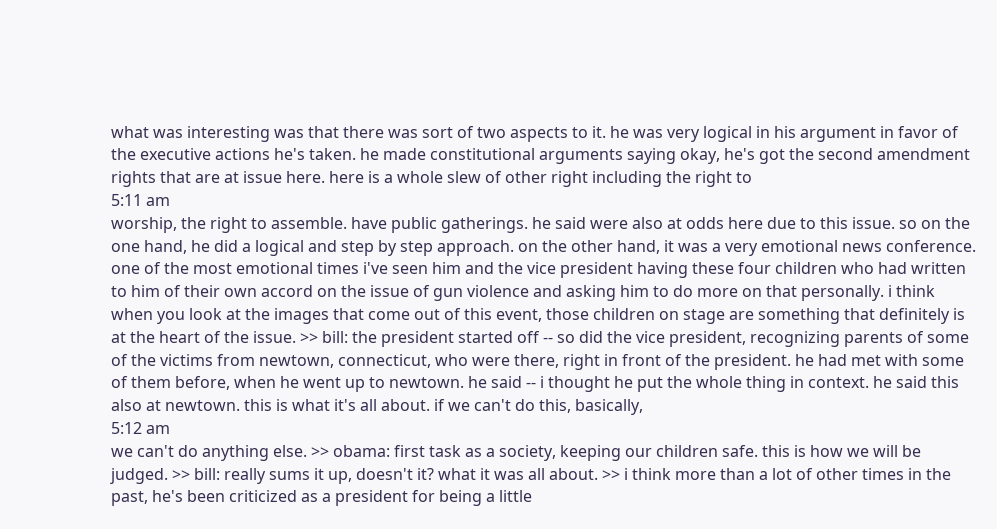what was interesting was that there was sort of two aspects to it. he was very logical in his argument in favor of the executive actions he's taken. he made constitutional arguments saying okay, he's got the second amendment rights that are at issue here. here is a whole slew of other right including the right to
5:11 am
worship, the right to assemble. have public gatherings. he said were also at odds here due to this issue. so on the one hand, he did a logical and step by step approach. on the other hand, it was a very emotional news conference. one of the most emotional times i've seen him and the vice president having these four children who had written to him of their own accord on the issue of gun violence and asking him to do more on that personally. i think when you look at the images that come out of this event, those children on stage are something that definitely is at the heart of the issue. >> bill: the president started off -- so did the vice president, recognizing parents of some of the victims from newtown, connecticut, who were there, right in front of the president. he had met with some of them before, when he went up to newtown. he said -- i thought he put the whole thing in context. he said this also at newtown. this is what it's all about. if we can't do this, basically,
5:12 am
we can't do anything else. >> obama: first task as a society, keeping our children safe. this is how we will be judged. >> bill: really sums it up, doesn't it? what it was all about. >> i think more than a lot of other times in the past, he's been criticized as a president for being a little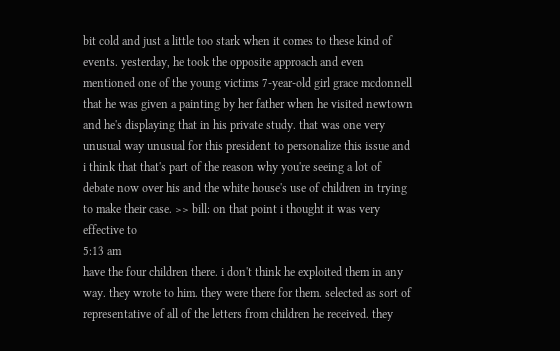bit cold and just a little too stark when it comes to these kind of events. yesterday, he took the opposite approach and even mentioned one of the young victims 7-year-old girl grace mcdonnell that he was given a painting by her father when he visited newtown and he's displaying that in his private study. that was one very unusual way unusual for this president to personalize this issue and i think that that's part of the reason why you're seeing a lot of debate now over his and the white house's use of children in trying to make their case. >> bill: on that point i thought it was very effective to
5:13 am
have the four children there. i don't think he exploited them in any way. they wrote to him. they were there for them. selected as sort of representative of all of the letters from children he received. they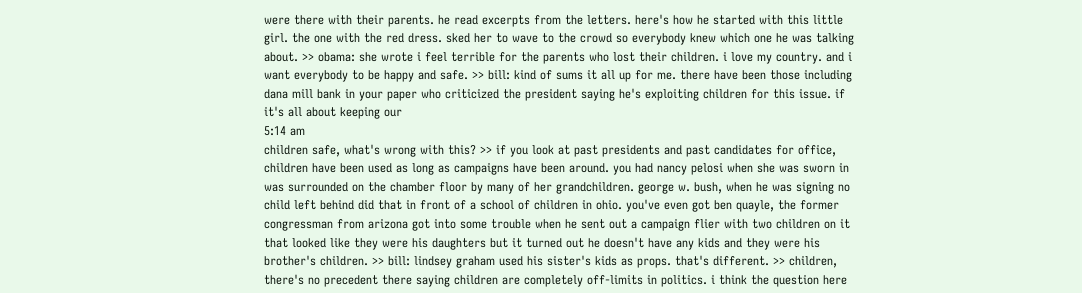were there with their parents. he read excerpts from the letters. here's how he started with this little girl. the one with the red dress. sked her to wave to the crowd so everybody knew which one he was talking about. >> obama: she wrote i feel terrible for the parents who lost their children. i love my country. and i want everybody to be happy and safe. >> bill: kind of sums it all up for me. there have been those including dana mill bank in your paper who criticized the president saying he's exploiting children for this issue. if it's all about keeping our
5:14 am
children safe, what's wrong with this? >> if you look at past presidents and past candidates for office, children have been used as long as campaigns have been around. you had nancy pelosi when she was sworn in was surrounded on the chamber floor by many of her grandchildren. george w. bush, when he was signing no child left behind did that in front of a school of children in ohio. you've even got ben quayle, the former congressman from arizona got into some trouble when he sent out a campaign flier with two children on it that looked like they were his daughters but it turned out he doesn't have any kids and they were his brother's children. >> bill: lindsey graham used his sister's kids as props. that's different. >> children, there's no precedent there saying children are completely off-limits in politics. i think the question here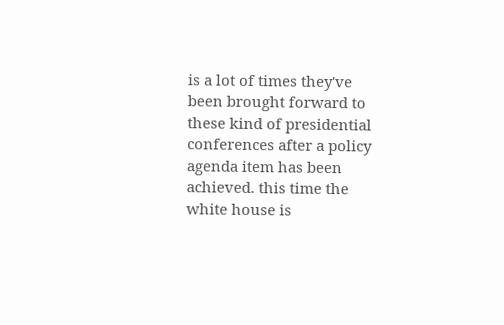is a lot of times they've been brought forward to these kind of presidential conferences after a policy agenda item has been achieved. this time the white house is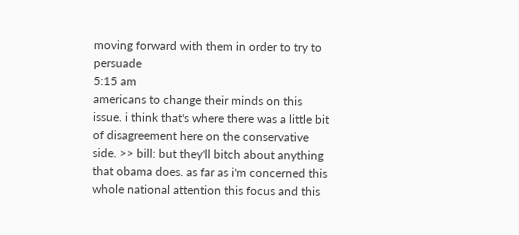moving forward with them in order to try to persuade
5:15 am
americans to change their minds on this issue. i think that's where there was a little bit of disagreement here on the conservative side. >> bill: but they'll bitch about anything that obama does. as far as i'm concerned this whole national attention this focus and this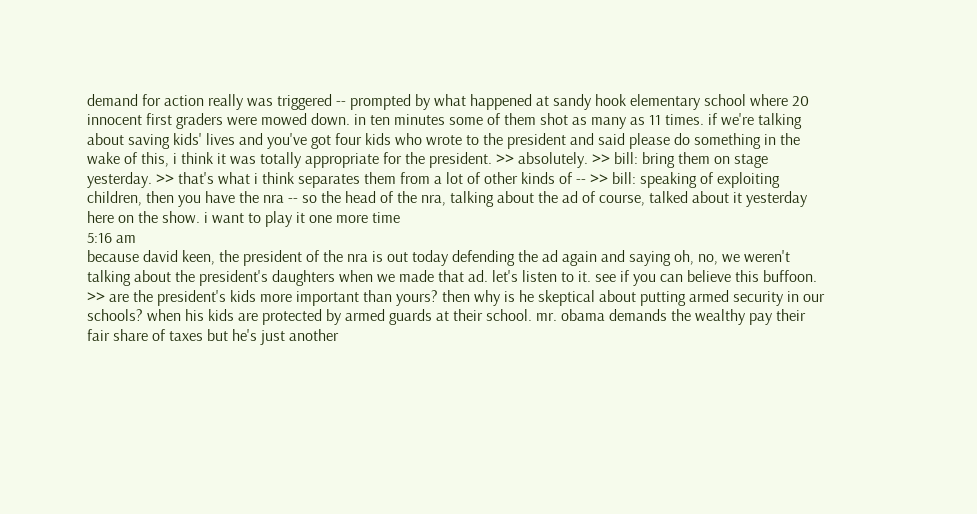demand for action really was triggered -- prompted by what happened at sandy hook elementary school where 20 innocent first graders were mowed down. in ten minutes some of them shot as many as 11 times. if we're talking about saving kids' lives and you've got four kids who wrote to the president and said please do something in the wake of this, i think it was totally appropriate for the president. >> absolutely. >> bill: bring them on stage yesterday. >> that's what i think separates them from a lot of other kinds of -- >> bill: speaking of exploiting children, then you have the nra -- so the head of the nra, talking about the ad of course, talked about it yesterday here on the show. i want to play it one more time
5:16 am
because david keen, the president of the nra is out today defending the ad again and saying oh, no, we weren't talking about the president's daughters when we made that ad. let's listen to it. see if you can believe this buffoon. >> are the president's kids more important than yours? then why is he skeptical about putting armed security in our schools? when his kids are protected by armed guards at their school. mr. obama demands the wealthy pay their fair share of taxes but he's just another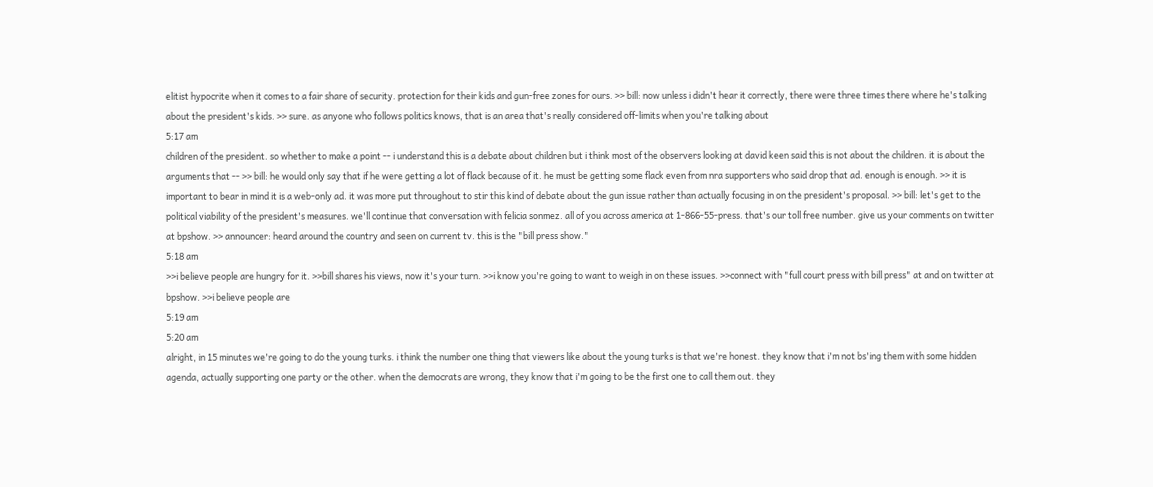elitist hypocrite when it comes to a fair share of security. protection for their kids and gun-free zones for ours. >> bill: now unless i didn't hear it correctly, there were three times there where he's talking about the president's kids. >> sure. as anyone who follows politics knows, that is an area that's really considered off-limits when you're talking about
5:17 am
children of the president. so whether to make a point -- i understand this is a debate about children but i think most of the observers looking at david keen said this is not about the children. it is about the arguments that -- >> bill: he would only say that if he were getting a lot of flack because of it. he must be getting some flack even from nra supporters who said drop that ad. enough is enough. >> it is important to bear in mind it is a web-only ad. it was more put throughout to stir this kind of debate about the gun issue rather than actually focusing in on the president's proposal. >> bill: let's get to the political viability of the president's measures. we'll continue that conversation with felicia sonmez. all of you across america at 1-866-55-press. that's our toll free number. give us your comments on twitter at bpshow. >> announcer: heard around the country and seen on current tv. this is the "bill press show."
5:18 am
>>i believe people are hungry for it. >>bill shares his views, now it's your turn. >>i know you're going to want to weigh in on these issues. >>connect with "full court press with bill press" at and on twitter at bpshow. >>i believe people are
5:19 am
5:20 am
alright, in 15 minutes we're going to do the young turks. i think the number one thing that viewers like about the young turks is that we're honest. they know that i'm not bs'ing them with some hidden agenda, actually supporting one party or the other. when the democrats are wrong, they know that i'm going to be the first one to call them out. they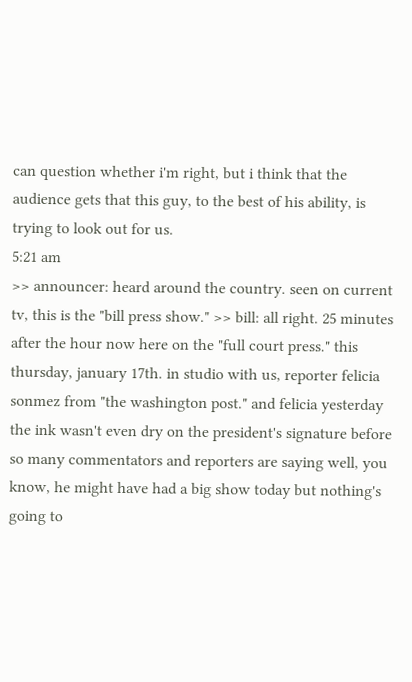can question whether i'm right, but i think that the audience gets that this guy, to the best of his ability, is trying to look out for us.
5:21 am
>> announcer: heard around the country. seen on current tv, this is the "bill press show." >> bill: all right. 25 minutes after the hour now here on the "full court press." this thursday, january 17th. in studio with us, reporter felicia sonmez from "the washington post." and felicia yesterday the ink wasn't even dry on the president's signature before so many commentators and reporters are saying well, you know, he might have had a big show today but nothing's going to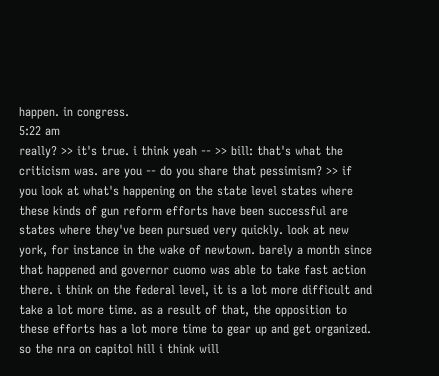happen. in congress.
5:22 am
really? >> it's true. i think yeah -- >> bill: that's what the criticism was. are you -- do you share that pessimism? >> if you look at what's happening on the state level states where these kinds of gun reform efforts have been successful are states where they've been pursued very quickly. look at new york, for instance in the wake of newtown. barely a month since that happened and governor cuomo was able to take fast action there. i think on the federal level, it is a lot more difficult and take a lot more time. as a result of that, the opposition to these efforts has a lot more time to gear up and get organized. so the nra on capitol hill i think will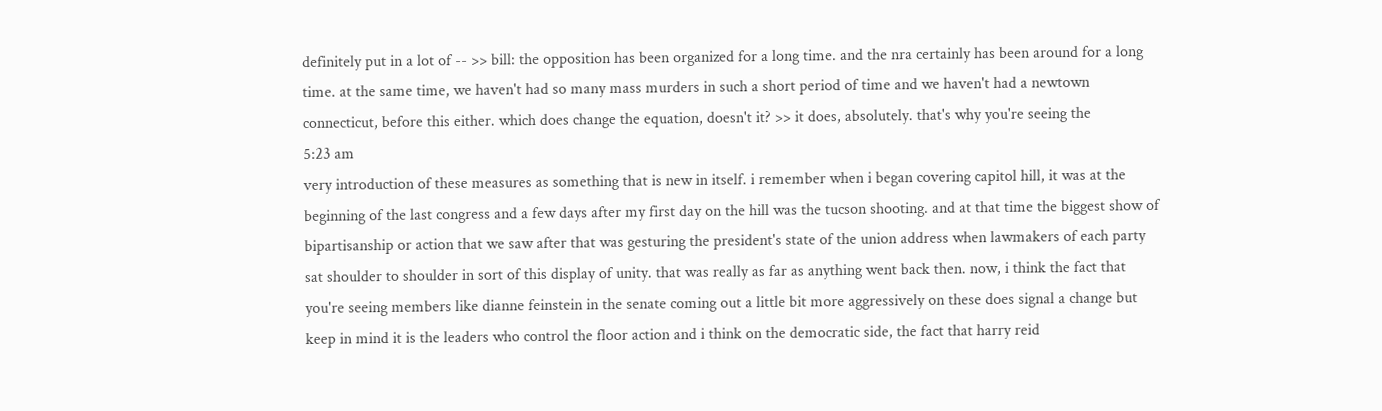definitely put in a lot of -- >> bill: the opposition has been organized for a long time. and the nra certainly has been around for a long time. at the same time, we haven't had so many mass murders in such a short period of time and we haven't had a newtown connecticut, before this either. which does change the equation, doesn't it? >> it does, absolutely. that's why you're seeing the
5:23 am
very introduction of these measures as something that is new in itself. i remember when i began covering capitol hill, it was at the beginning of the last congress and a few days after my first day on the hill was the tucson shooting. and at that time the biggest show of bipartisanship or action that we saw after that was gesturing the president's state of the union address when lawmakers of each party sat shoulder to shoulder in sort of this display of unity. that was really as far as anything went back then. now, i think the fact that you're seeing members like dianne feinstein in the senate coming out a little bit more aggressively on these does signal a change but keep in mind it is the leaders who control the floor action and i think on the democratic side, the fact that harry reid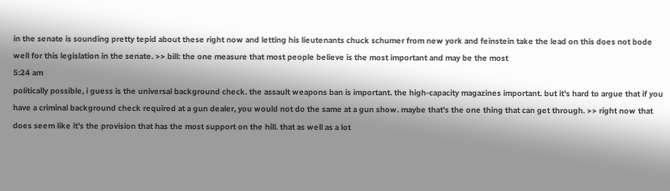in the senate is sounding pretty tepid about these right now and letting his lieutenants chuck schumer from new york and feinstein take the lead on this does not bode well for this legislation in the senate. >> bill: the one measure that most people believe is the most important and may be the most
5:24 am
politically possible, i guess is the universal background check. the assault weapons ban is important. the high-capacity magazines important. but it's hard to argue that if you have a criminal background check required at a gun dealer, you would not do the same at a gun show. maybe that's the one thing that can get through. >> right now that does seem like it's the provision that has the most support on the hill. that as well as a lot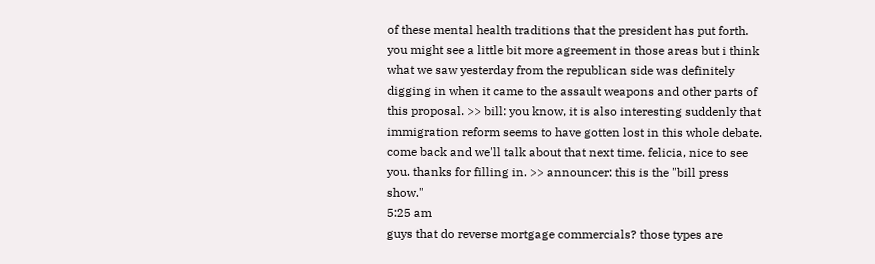of these mental health traditions that the president has put forth. you might see a little bit more agreement in those areas but i think what we saw yesterday from the republican side was definitely digging in when it came to the assault weapons and other parts of this proposal. >> bill: you know, it is also interesting suddenly that immigration reform seems to have gotten lost in this whole debate. come back and we'll talk about that next time. felicia, nice to see you. thanks for filling in. >> announcer: this is the "bill press show."
5:25 am
guys that do reverse mortgage commercials? those types are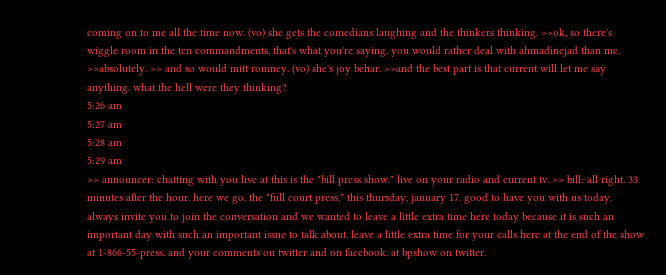coming on to me all the time now. (vo) she gets the comedians laughing and the thinkers thinking. >>ok, so there's wiggle room in the ten commandments, that's what you're saying. you would rather deal with ahmadinejad than me. >>absolutely. >> and so would mitt romney. (vo) she's joy behar. >>and the best part is that current will let me say anything. what the hell were they thinking?
5:26 am
5:27 am
5:28 am
5:29 am
>> announcer: chatting with you live at this is the "bill press show." live on your radio and current tv. >> bill: all right. 33 minutes after the hour. here we go. the "full court press." this thursday, january 17. good to have you with us today. always invite you to join the conversation and we wanted to leave a little extra time here today because it is such an important day with such an important issue to talk about. leave a little extra time for your calls here at the end of the show at 1-866-55-press. and your comments on twitter and on facebook. at bpshow on twitter.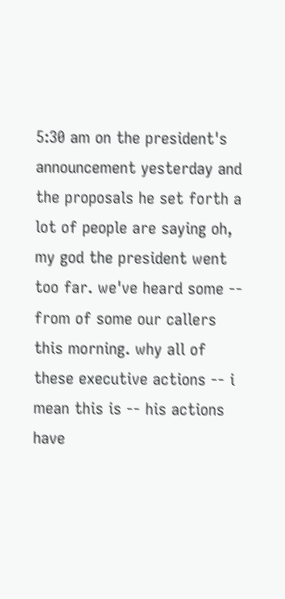5:30 am on the president's announcement yesterday and the proposals he set forth a lot of people are saying oh, my god the president went too far. we've heard some -- from of some our callers this morning. why all of these executive actions -- i mean this is -- his actions have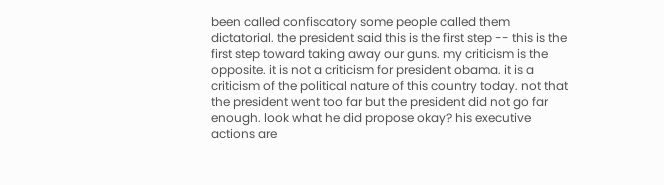been called confiscatory some people called them dictatorial. the president said this is the first step -- this is the first step toward taking away our guns. my criticism is the opposite. it is not a criticism for president obama. it is a criticism of the political nature of this country today. not that the president went too far but the president did not go far enough. look what he did propose okay? his executive actions are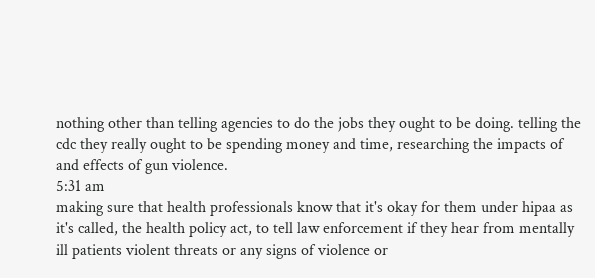nothing other than telling agencies to do the jobs they ought to be doing. telling the cdc they really ought to be spending money and time, researching the impacts of and effects of gun violence.
5:31 am
making sure that health professionals know that it's okay for them under hipaa as it's called, the health policy act, to tell law enforcement if they hear from mentally ill patients violent threats or any signs of violence or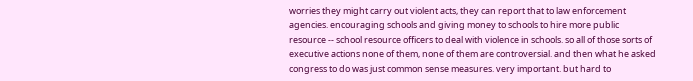worries they might carry out violent acts, they can report that to law enforcement agencies. encouraging schools and giving money to schools to hire more public resource -- school resource officers to deal with violence in schools. so all of those sorts of executive actions none of them, none of them are controversial. and then what he asked congress to do was just common sense measures. very important. but hard to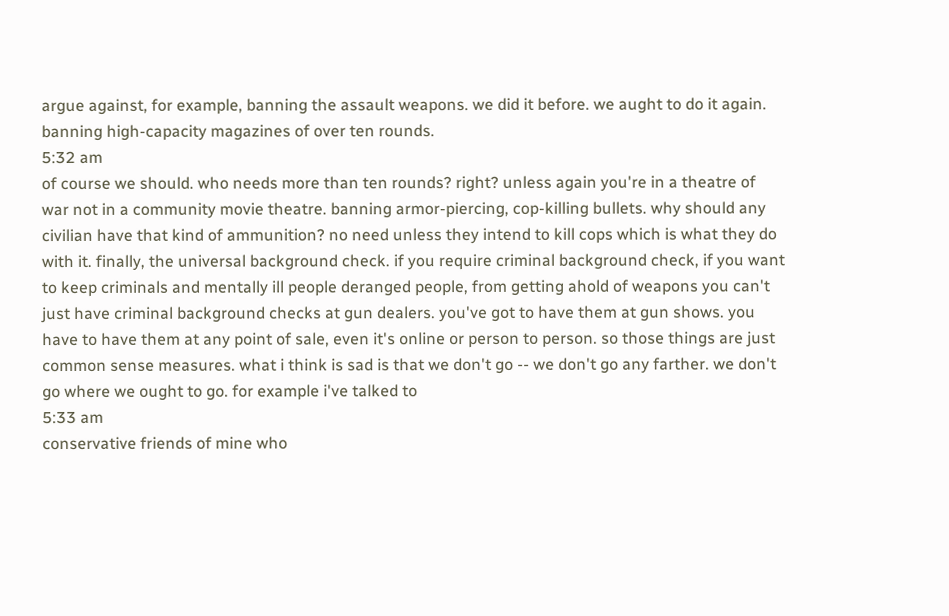argue against, for example, banning the assault weapons. we did it before. we aught to do it again. banning high-capacity magazines of over ten rounds.
5:32 am
of course we should. who needs more than ten rounds? right? unless again you're in a theatre of war not in a community movie theatre. banning armor-piercing, cop-killing bullets. why should any civilian have that kind of ammunition? no need unless they intend to kill cops which is what they do with it. finally, the universal background check. if you require criminal background check, if you want to keep criminals and mentally ill people deranged people, from getting ahold of weapons you can't just have criminal background checks at gun dealers. you've got to have them at gun shows. you have to have them at any point of sale, even it's online or person to person. so those things are just common sense measures. what i think is sad is that we don't go -- we don't go any farther. we don't go where we ought to go. for example i've talked to
5:33 am
conservative friends of mine who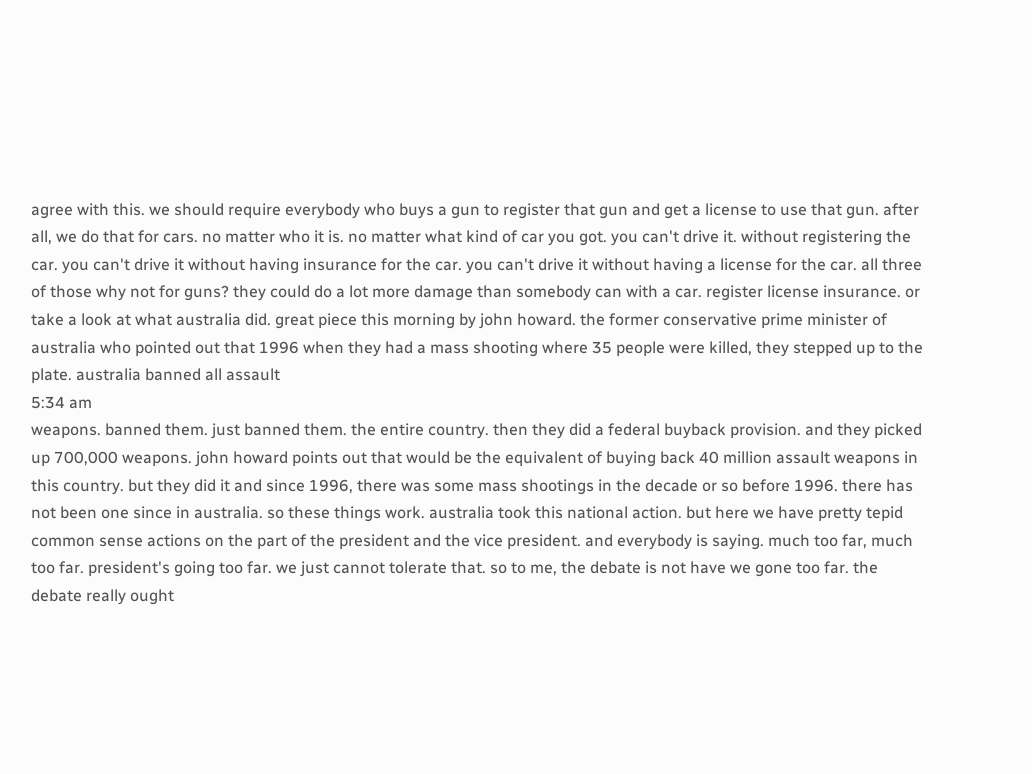agree with this. we should require everybody who buys a gun to register that gun and get a license to use that gun. after all, we do that for cars. no matter who it is. no matter what kind of car you got. you can't drive it. without registering the car. you can't drive it without having insurance for the car. you can't drive it without having a license for the car. all three of those why not for guns? they could do a lot more damage than somebody can with a car. register license insurance. or take a look at what australia did. great piece this morning by john howard. the former conservative prime minister of australia who pointed out that 1996 when they had a mass shooting where 35 people were killed, they stepped up to the plate. australia banned all assault
5:34 am
weapons. banned them. just banned them. the entire country. then they did a federal buyback provision. and they picked up 700,000 weapons. john howard points out that would be the equivalent of buying back 40 million assault weapons in this country. but they did it and since 1996, there was some mass shootings in the decade or so before 1996. there has not been one since in australia. so these things work. australia took this national action. but here we have pretty tepid common sense actions on the part of the president and the vice president. and everybody is saying. much too far, much too far. president's going too far. we just cannot tolerate that. so to me, the debate is not have we gone too far. the debate really ought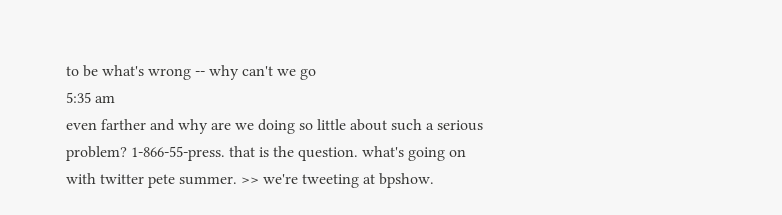to be what's wrong -- why can't we go
5:35 am
even farther and why are we doing so little about such a serious problem? 1-866-55-press. that is the question. what's going on with twitter pete summer. >> we're tweeting at bpshow.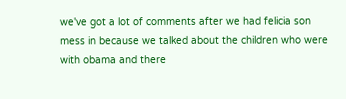we've got a lot of comments after we had felicia son mess in because we talked about the children who were with obama and there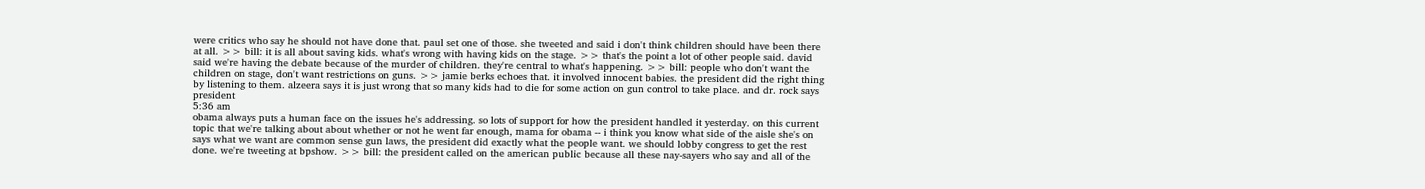were critics who say he should not have done that. paul set one of those. she tweeted and said i don't think children should have been there at all. >> bill: it is all about saving kids. what's wrong with having kids on the stage. >> that's the point a lot of other people said. david said we're having the debate because of the murder of children. they're central to what's happening. >> bill: people who don't want the children on stage, don't want restrictions on guns. >> jamie berks echoes that. it involved innocent babies. the president did the right thing by listening to them. alzeera says it is just wrong that so many kids had to die for some action on gun control to take place. and dr. rock says president
5:36 am
obama always puts a human face on the issues he's addressing. so lots of support for how the president handled it yesterday. on this current topic that we're talking about about whether or not he went far enough, mama for obama -- i think you know what side of the aisle she's on says what we want are common sense gun laws, the president did exactly what the people want. we should lobby congress to get the rest done. we're tweeting at bpshow. >> bill: the president called on the american public because all these nay-sayers who say and all of the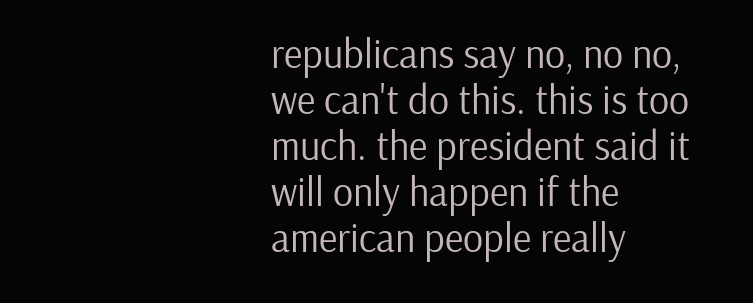republicans say no, no no, we can't do this. this is too much. the president said it will only happen if the american people really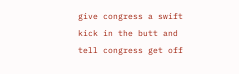give congress a swift kick in the butt and tell congress get off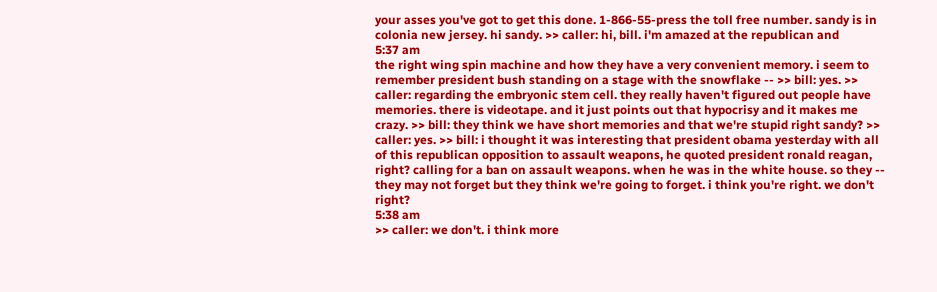your asses you've got to get this done. 1-866-55-press the toll free number. sandy is in colonia new jersey. hi sandy. >> caller: hi, bill. i'm amazed at the republican and
5:37 am
the right wing spin machine and how they have a very convenient memory. i seem to remember president bush standing on a stage with the snowflake -- >> bill: yes. >> caller: regarding the embryonic stem cell. they really haven't figured out people have memories. there is videotape. and it just points out that hypocrisy and it makes me crazy. >> bill: they think we have short memories and that we're stupid right sandy? >> caller: yes. >> bill: i thought it was interesting that president obama yesterday with all of this republican opposition to assault weapons, he quoted president ronald reagan, right? calling for a ban on assault weapons. when he was in the white house. so they -- they may not forget but they think we're going to forget. i think you're right. we don't right?
5:38 am
>> caller: we don't. i think more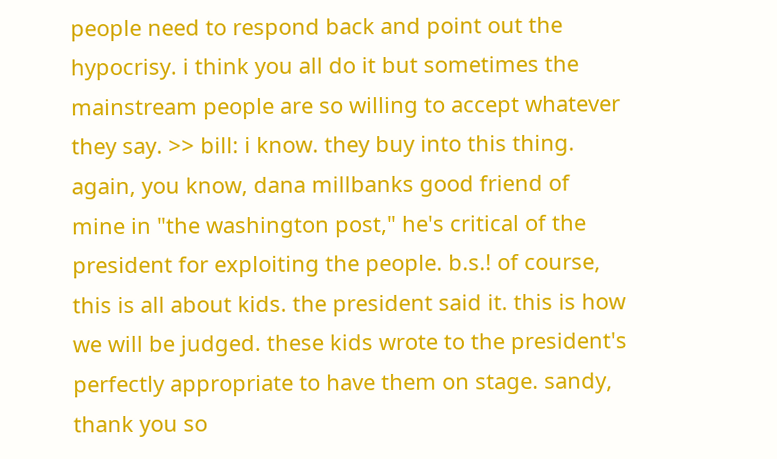people need to respond back and point out the hypocrisy. i think you all do it but sometimes the mainstream people are so willing to accept whatever they say. >> bill: i know. they buy into this thing. again, you know, dana millbanks good friend of mine in "the washington post," he's critical of the president for exploiting the people. b.s.! of course, this is all about kids. the president said it. this is how we will be judged. these kids wrote to the president's perfectly appropriate to have them on stage. sandy, thank you so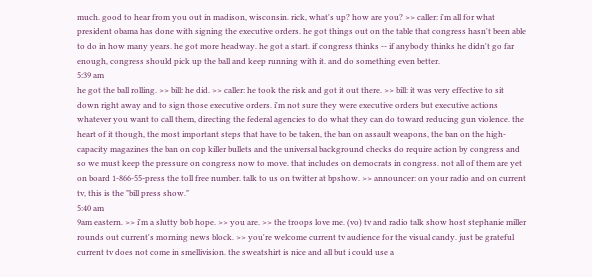much. good to hear from you out in madison, wisconsin. rick, what's up? how are you? >> caller: i'm all for what president obama has done with signing the executive orders. he got things out on the table that congress hasn't been able to do in how many years. he got more headway. he got a start. if congress thinks -- if anybody thinks he didn't go far enough, congress should pick up the ball and keep running with it. and do something even better.
5:39 am
he got the ball rolling. >> bill: he did. >> caller: he took the risk and got it out there. >> bill: it was very effective to sit down right away and to sign those executive orders. i'm not sure they were executive orders but executive actions whatever you want to call them, directing the federal agencies to do what they can do toward reducing gun violence. the heart of it though, the most important steps that have to be taken, the ban on assault weapons, the ban on the high-capacity magazines the ban on cop killer bullets and the universal background checks do require action by congress and so we must keep the pressure on congress now to move. that includes on democrats in congress. not all of them are yet on board 1-866-55-press the toll free number. talk to us on twitter at bpshow. >> announcer: on your radio and on current tv, this is the "bill press show."
5:40 am
9am eastern. >> i'm a slutty bob hope. >> you are. >> the troops love me. (vo) tv and radio talk show host stephanie miller rounds out current's morning news block. >> you're welcome current tv audience for the visual candy. just be grateful current tv does not come in smellivision. the sweatshirt is nice and all but i could use a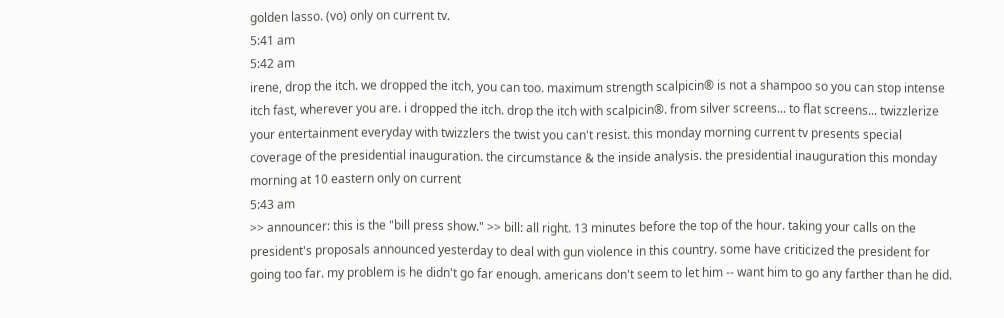golden lasso. (vo) only on current tv.
5:41 am
5:42 am
irene, drop the itch. we dropped the itch, you can too. maximum strength scalpicin® is not a shampoo so you can stop intense itch fast, wherever you are. i dropped the itch. drop the itch with scalpicin®. from silver screens... to flat screens... twizzlerize your entertainment everyday with twizzlers the twist you can't resist. this monday morning current tv presents special coverage of the presidential inauguration. the circumstance & the inside analysis. the presidential inauguration this monday morning at 10 eastern only on current
5:43 am
>> announcer: this is the "bill press show." >> bill: all right. 13 minutes before the top of the hour. taking your calls on the president's proposals announced yesterday to deal with gun violence in this country. some have criticized the president for going too far. my problem is he didn't go far enough. americans don't seem to let him -- want him to go any farther than he did.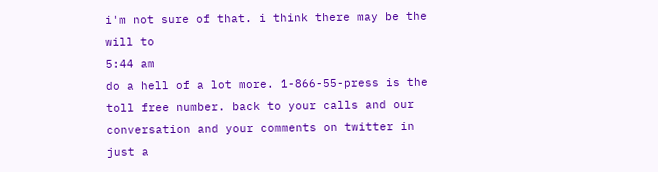i'm not sure of that. i think there may be the will to
5:44 am
do a hell of a lot more. 1-866-55-press is the toll free number. back to your calls and our conversation and your comments on twitter in just a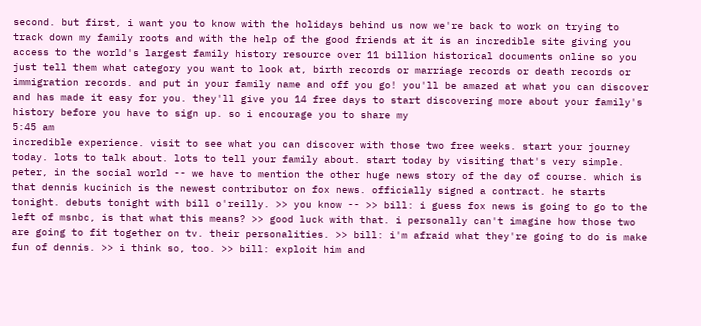second. but first, i want you to know with the holidays behind us now we're back to work on trying to track down my family roots and with the help of the good friends at it is an incredible site giving you access to the world's largest family history resource over 11 billion historical documents online so you just tell them what category you want to look at, birth records or marriage records or death records or immigration records. and put in your family name and off you go! you'll be amazed at what you can discover and has made it easy for you. they'll give you 14 free days to start discovering more about your family's history before you have to sign up. so i encourage you to share my
5:45 am
incredible experience. visit to see what you can discover with those two free weeks. start your journey today. lots to talk about. lots to tell your family about. start today by visiting that's very simple. peter, in the social world -- we have to mention the other huge news story of the day of course. which is that dennis kucinich is the newest contributor on fox news. officially signed a contract. he starts tonight. debuts tonight with bill o'reilly. >> you know -- >> bill: i guess fox news is going to go to the left of msnbc, is that what this means? >> good luck with that. i personally can't imagine how those two are going to fit together on tv. their personalities. >> bill: i'm afraid what they're going to do is make fun of dennis. >> i think so, too. >> bill: exploit him and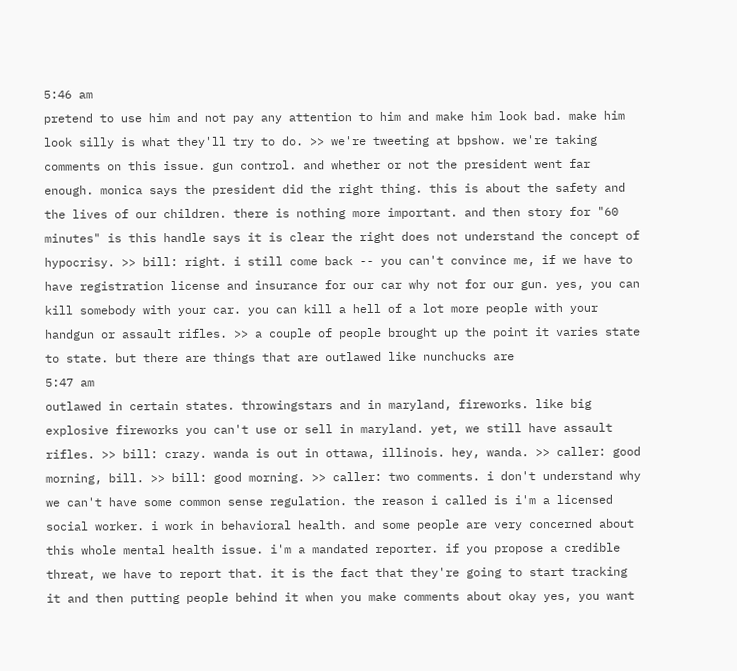5:46 am
pretend to use him and not pay any attention to him and make him look bad. make him look silly is what they'll try to do. >> we're tweeting at bpshow. we're taking comments on this issue. gun control. and whether or not the president went far enough. monica says the president did the right thing. this is about the safety and the lives of our children. there is nothing more important. and then story for "60 minutes" is this handle says it is clear the right does not understand the concept of hypocrisy. >> bill: right. i still come back -- you can't convince me, if we have to have registration license and insurance for our car why not for our gun. yes, you can kill somebody with your car. you can kill a hell of a lot more people with your handgun or assault rifles. >> a couple of people brought up the point it varies state to state. but there are things that are outlawed like nunchucks are
5:47 am
outlawed in certain states. throwingstars and in maryland, fireworks. like big explosive fireworks you can't use or sell in maryland. yet, we still have assault rifles. >> bill: crazy. wanda is out in ottawa, illinois. hey, wanda. >> caller: good morning, bill. >> bill: good morning. >> caller: two comments. i don't understand why we can't have some common sense regulation. the reason i called is i'm a licensed social worker. i work in behavioral health. and some people are very concerned about this whole mental health issue. i'm a mandated reporter. if you propose a credible threat, we have to report that. it is the fact that they're going to start tracking it and then putting people behind it when you make comments about okay yes, you want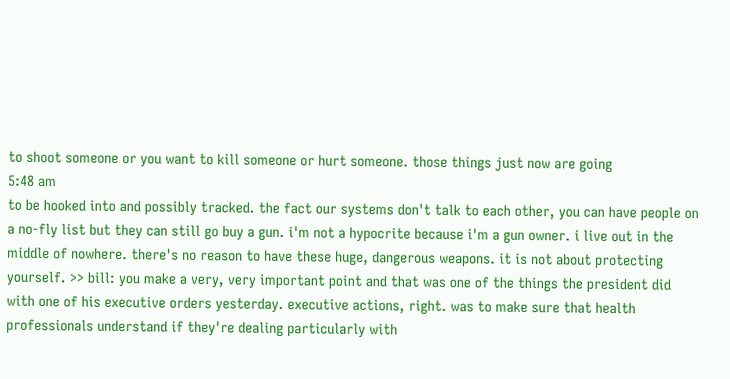to shoot someone or you want to kill someone or hurt someone. those things just now are going
5:48 am
to be hooked into and possibly tracked. the fact our systems don't talk to each other, you can have people on a no-fly list but they can still go buy a gun. i'm not a hypocrite because i'm a gun owner. i live out in the middle of nowhere. there's no reason to have these huge, dangerous weapons. it is not about protecting yourself. >> bill: you make a very, very important point and that was one of the things the president did with one of his executive orders yesterday. executive actions, right. was to make sure that health professionals understand if they're dealing particularly with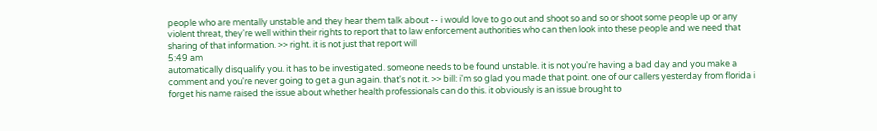people who are mentally unstable and they hear them talk about -- i would love to go out and shoot so and so or shoot some people up or any violent threat, they're well within their rights to report that to law enforcement authorities who can then look into these people and we need that sharing of that information. >> right. it is not just that report will
5:49 am
automatically disqualify you. it has to be investigated. someone needs to be found unstable. it is not you're having a bad day and you make a comment and you're never going to get a gun again. that's not it. >> bill: i'm so glad you made that point. one of our callers yesterday from florida i forget his name raised the issue about whether health professionals can do this. it obviously is an issue brought to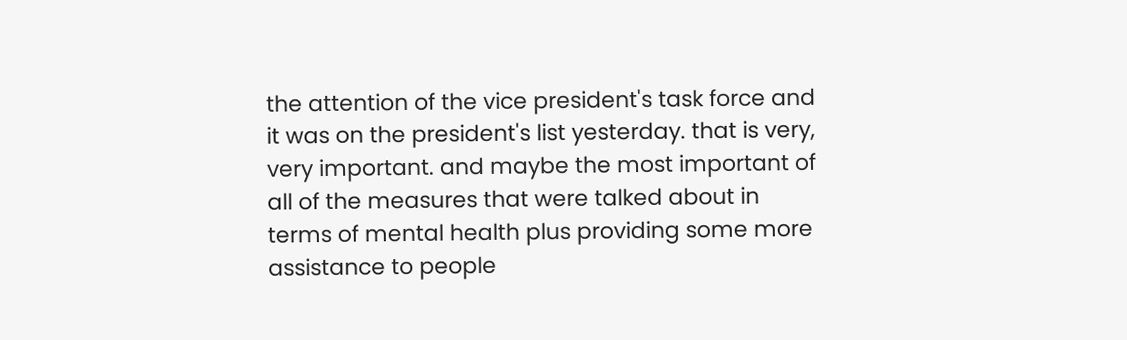the attention of the vice president's task force and it was on the president's list yesterday. that is very, very important. and maybe the most important of all of the measures that were talked about in terms of mental health plus providing some more assistance to people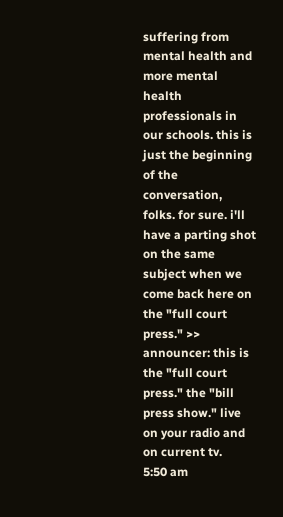suffering from mental health and more mental health professionals in our schools. this is just the beginning of the conversation, folks. for sure. i'll have a parting shot on the same subject when we come back here on the "full court press." >> announcer: this is the "full court press." the "bill press show." live on your radio and on current tv.
5:50 am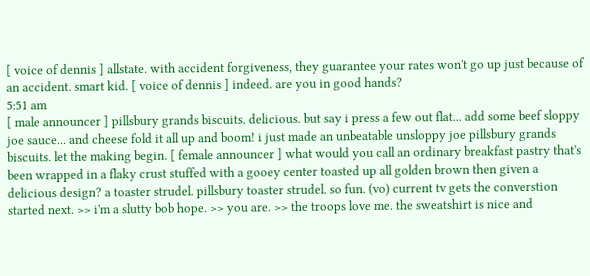[ voice of dennis ] allstate. with accident forgiveness, they guarantee your rates won't go up just because of an accident. smart kid. [ voice of dennis ] indeed. are you in good hands?
5:51 am
[ male announcer ] pillsbury grands biscuits. delicious. but say i press a few out flat... add some beef sloppy joe sauce... and cheese fold it all up and boom! i just made an unbeatable unsloppy joe pillsbury grands biscuits. let the making begin. [ female announcer ] what would you call an ordinary breakfast pastry that's been wrapped in a flaky crust stuffed with a gooey center toasted up all golden brown then given a delicious design? a toaster strudel. pillsbury toaster strudel. so fun. (vo) current tv gets the converstion started next. >> i'm a slutty bob hope. >> you are. >> the troops love me. the sweatshirt is nice and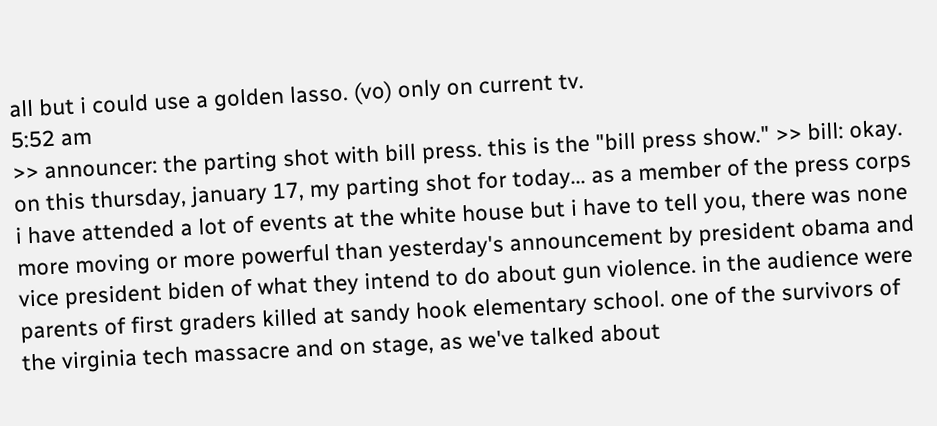all but i could use a golden lasso. (vo) only on current tv.
5:52 am
>> announcer: the parting shot with bill press. this is the "bill press show." >> bill: okay. on this thursday, january 17, my parting shot for today... as a member of the press corps i have attended a lot of events at the white house but i have to tell you, there was none more moving or more powerful than yesterday's announcement by president obama and vice president biden of what they intend to do about gun violence. in the audience were parents of first graders killed at sandy hook elementary school. one of the survivors of the virginia tech massacre and on stage, as we've talked about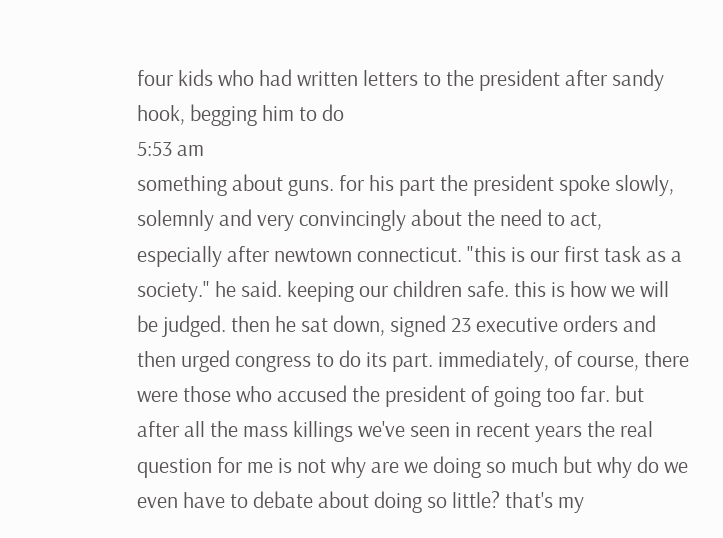four kids who had written letters to the president after sandy hook, begging him to do
5:53 am
something about guns. for his part the president spoke slowly, solemnly and very convincingly about the need to act, especially after newtown connecticut. "this is our first task as a society." he said. keeping our children safe. this is how we will be judged. then he sat down, signed 23 executive orders and then urged congress to do its part. immediately, of course, there were those who accused the president of going too far. but after all the mass killings we've seen in recent years the real question for me is not why are we doing so much but why do we even have to debate about doing so little? that's my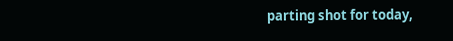parting shot for today,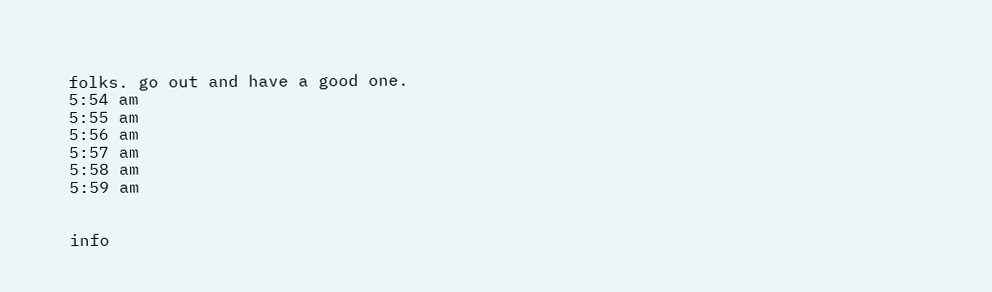folks. go out and have a good one.
5:54 am
5:55 am
5:56 am
5:57 am
5:58 am
5:59 am


info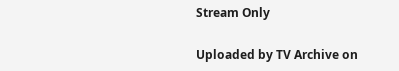Stream Only

Uploaded by TV Archive on